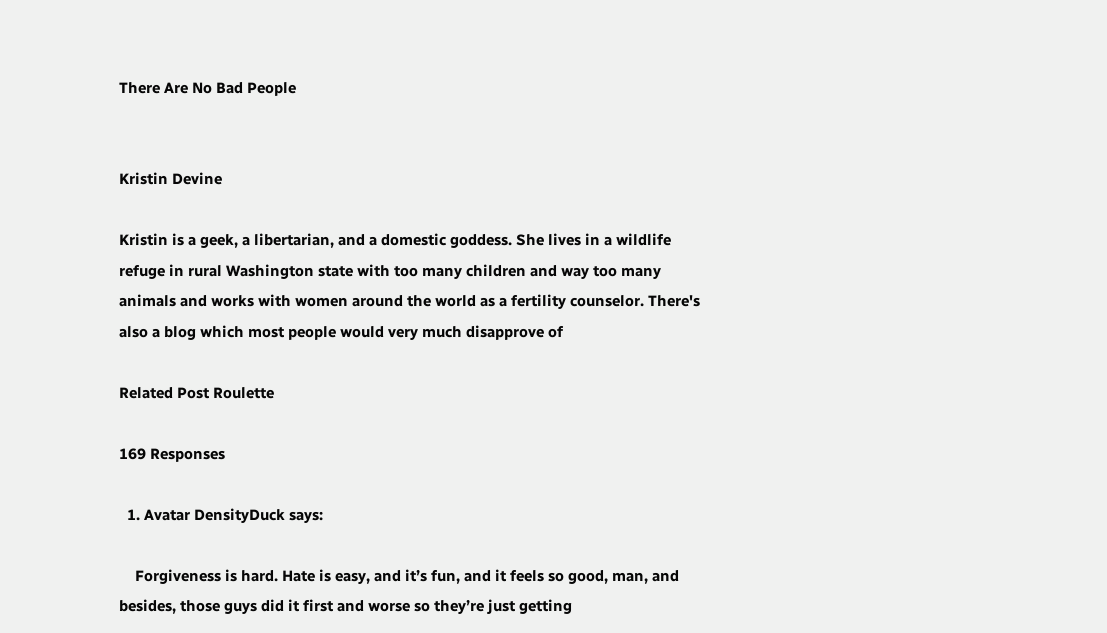There Are No Bad People


Kristin Devine

Kristin is a geek, a libertarian, and a domestic goddess. She lives in a wildlife refuge in rural Washington state with too many children and way too many animals and works with women around the world as a fertility counselor. There's also a blog which most people would very much disapprove of

Related Post Roulette

169 Responses

  1. Avatar DensityDuck says:

    Forgiveness is hard. Hate is easy, and it’s fun, and it feels so good, man, and besides, those guys did it first and worse so they’re just getting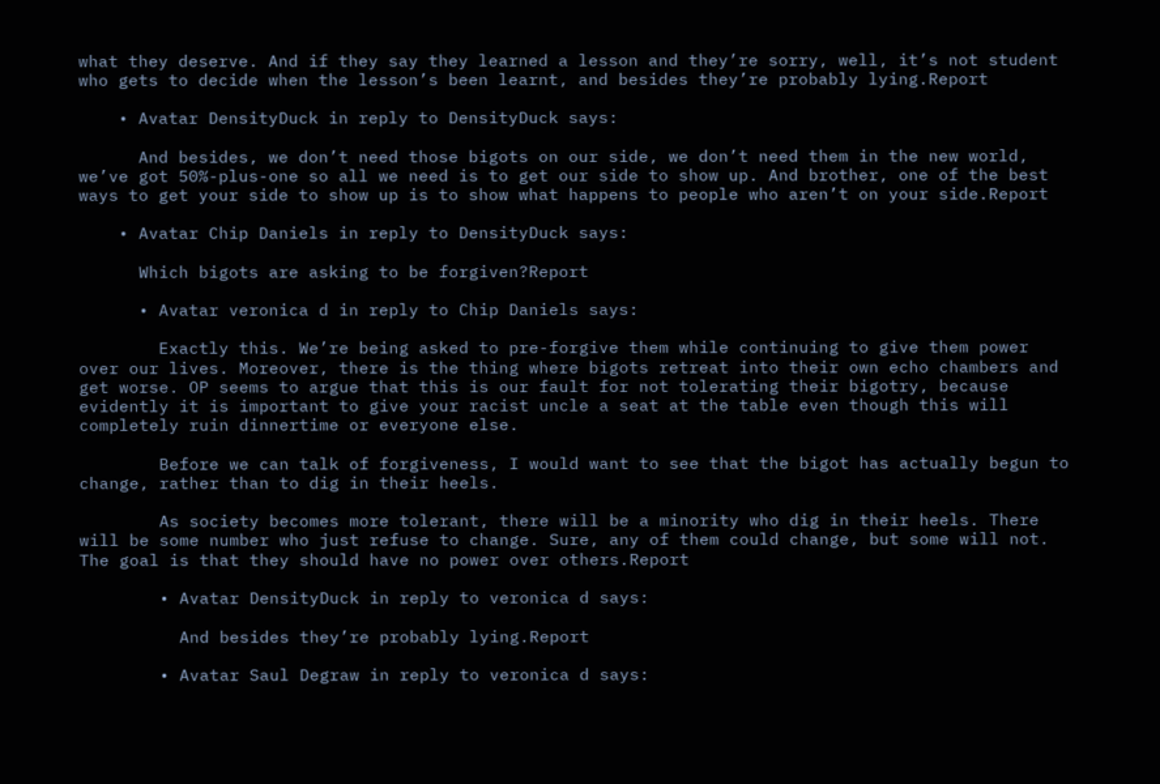what they deserve. And if they say they learned a lesson and they’re sorry, well, it’s not student who gets to decide when the lesson’s been learnt, and besides they’re probably lying.Report

    • Avatar DensityDuck in reply to DensityDuck says:

      And besides, we don’t need those bigots on our side, we don’t need them in the new world, we’ve got 50%-plus-one so all we need is to get our side to show up. And brother, one of the best ways to get your side to show up is to show what happens to people who aren’t on your side.Report

    • Avatar Chip Daniels in reply to DensityDuck says:

      Which bigots are asking to be forgiven?Report

      • Avatar veronica d in reply to Chip Daniels says:

        Exactly this. We’re being asked to pre-forgive them while continuing to give them power over our lives. Moreover, there is the thing where bigots retreat into their own echo chambers and get worse. OP seems to argue that this is our fault for not tolerating their bigotry, because evidently it is important to give your racist uncle a seat at the table even though this will completely ruin dinnertime or everyone else.

        Before we can talk of forgiveness, I would want to see that the bigot has actually begun to change, rather than to dig in their heels.

        As society becomes more tolerant, there will be a minority who dig in their heels. There will be some number who just refuse to change. Sure, any of them could change, but some will not. The goal is that they should have no power over others.Report

        • Avatar DensityDuck in reply to veronica d says:

          And besides they’re probably lying.Report

        • Avatar Saul Degraw in reply to veronica d says: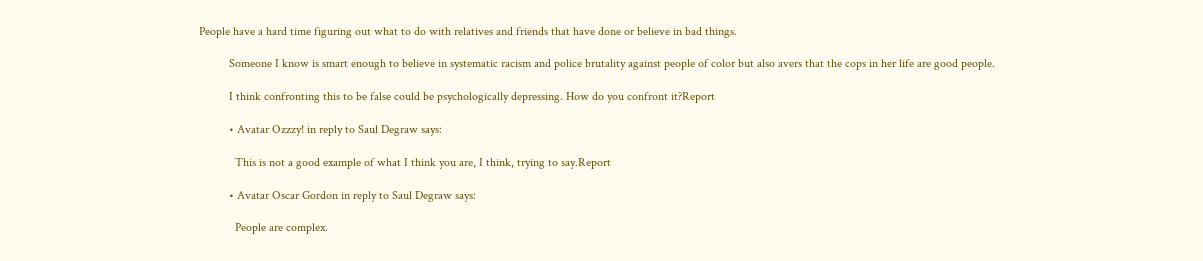People have a hard time figuring out what to do with relatives and friends that have done or believe in bad things.

          Someone I know is smart enough to believe in systematic racism and police brutality against people of color but also avers that the cops in her life are good people.

          I think confronting this to be false could be psychologically depressing. How do you confront it?Report

          • Avatar Ozzzy! in reply to Saul Degraw says:

            This is not a good example of what I think you are, I think, trying to say.Report

          • Avatar Oscar Gordon in reply to Saul Degraw says:

            People are complex.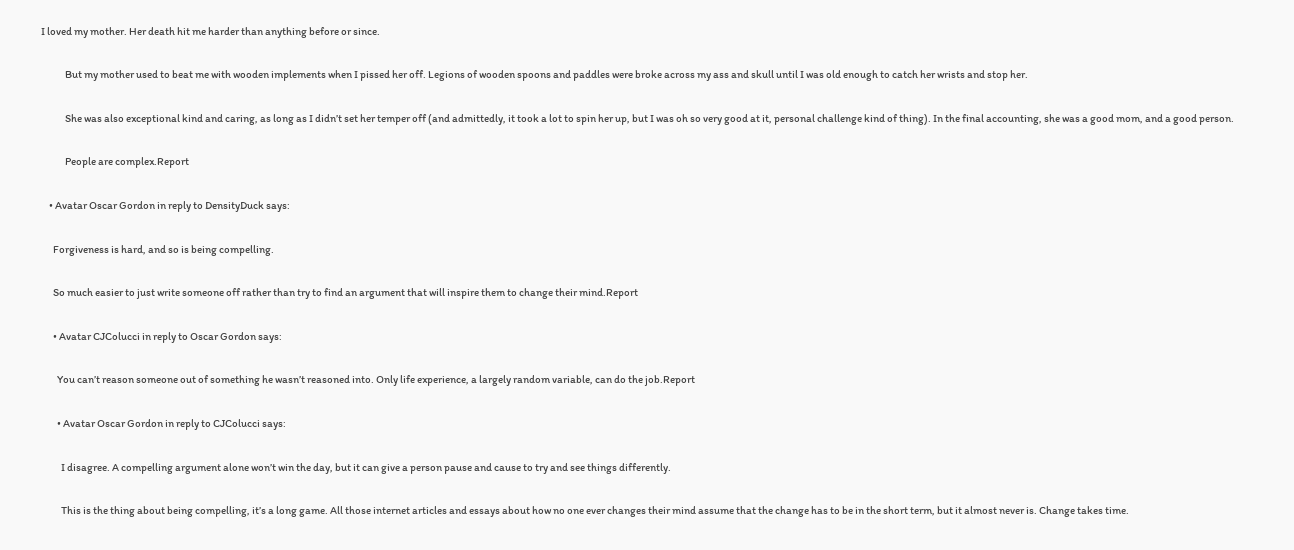I loved my mother. Her death hit me harder than anything before or since.

            But my mother used to beat me with wooden implements when I pissed her off. Legions of wooden spoons and paddles were broke across my ass and skull until I was old enough to catch her wrists and stop her.

            She was also exceptional kind and caring, as long as I didn’t set her temper off (and admittedly, it took a lot to spin her up, but I was oh so very good at it, personal challenge kind of thing). In the final accounting, she was a good mom, and a good person.

            People are complex.Report

    • Avatar Oscar Gordon in reply to DensityDuck says:

      Forgiveness is hard, and so is being compelling.

      So much easier to just write someone off rather than try to find an argument that will inspire them to change their mind.Report

      • Avatar CJColucci in reply to Oscar Gordon says:

        You can’t reason someone out of something he wasn’t reasoned into. Only life experience, a largely random variable, can do the job.Report

        • Avatar Oscar Gordon in reply to CJColucci says:

          I disagree. A compelling argument alone won’t win the day, but it can give a person pause and cause to try and see things differently.

          This is the thing about being compelling, it’s a long game. All those internet articles and essays about how no one ever changes their mind assume that the change has to be in the short term, but it almost never is. Change takes time.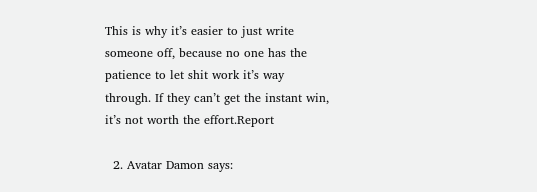This is why it’s easier to just write someone off, because no one has the patience to let shit work it’s way through. If they can’t get the instant win, it’s not worth the effort.Report

  2. Avatar Damon says: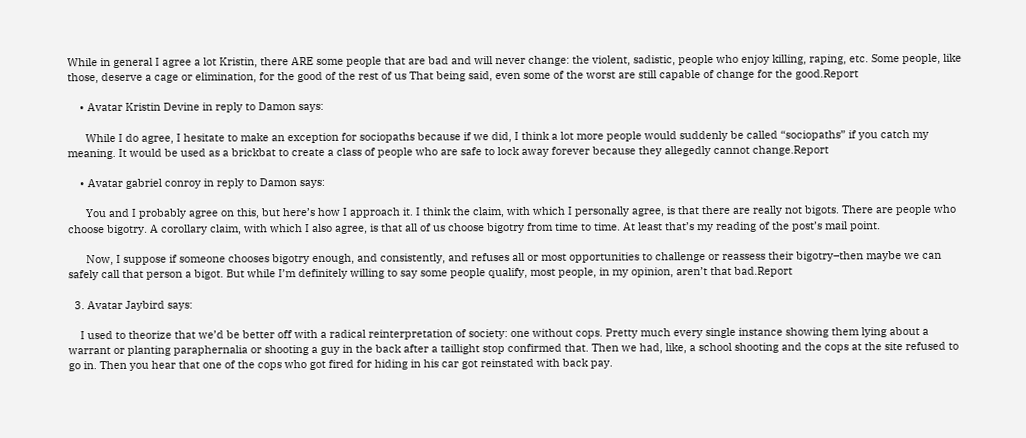While in general I agree a lot Kristin, there ARE some people that are bad and will never change: the violent, sadistic, people who enjoy killing, raping, etc. Some people, like those, deserve a cage or elimination, for the good of the rest of us That being said, even some of the worst are still capable of change for the good.Report

    • Avatar Kristin Devine in reply to Damon says:

      While I do agree, I hesitate to make an exception for sociopaths because if we did, I think a lot more people would suddenly be called “sociopaths” if you catch my meaning. It would be used as a brickbat to create a class of people who are safe to lock away forever because they allegedly cannot change.Report

    • Avatar gabriel conroy in reply to Damon says:

      You and I probably agree on this, but here’s how I approach it. I think the claim, with which I personally agree, is that there are really not bigots. There are people who choose bigotry. A corollary claim, with which I also agree, is that all of us choose bigotry from time to time. At least that’s my reading of the post’s mail point.

      Now, I suppose if someone chooses bigotry enough, and consistently, and refuses all or most opportunities to challenge or reassess their bigotry–then maybe we can safely call that person a bigot. But while I’m definitely willing to say some people qualify, most people, in my opinion, aren’t that bad.Report

  3. Avatar Jaybird says:

    I used to theorize that we’d be better off with a radical reinterpretation of society: one without cops. Pretty much every single instance showing them lying about a warrant or planting paraphernalia or shooting a guy in the back after a taillight stop confirmed that. Then we had, like, a school shooting and the cops at the site refused to go in. Then you hear that one of the cops who got fired for hiding in his car got reinstated with back pay.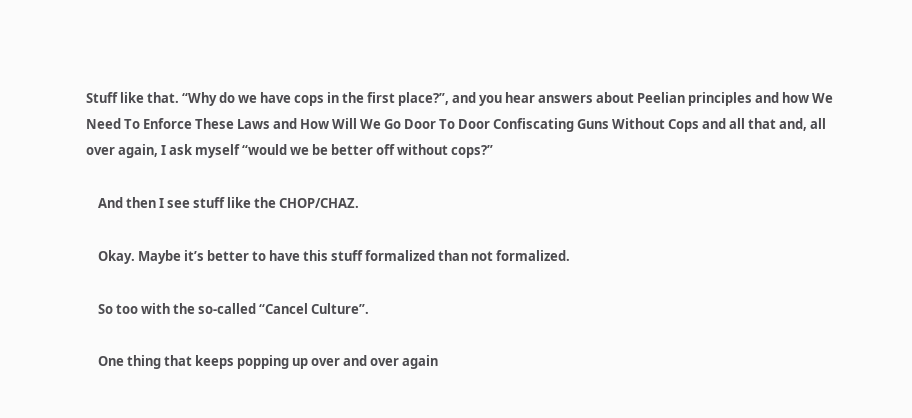Stuff like that. “Why do we have cops in the first place?”, and you hear answers about Peelian principles and how We Need To Enforce These Laws and How Will We Go Door To Door Confiscating Guns Without Cops and all that and, all over again, I ask myself “would we be better off without cops?”

    And then I see stuff like the CHOP/CHAZ.

    Okay. Maybe it’s better to have this stuff formalized than not formalized.

    So too with the so-called “Cancel Culture”.

    One thing that keeps popping up over and over again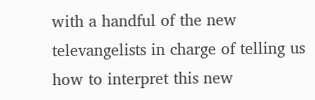with a handful of the new televangelists in charge of telling us how to interpret this new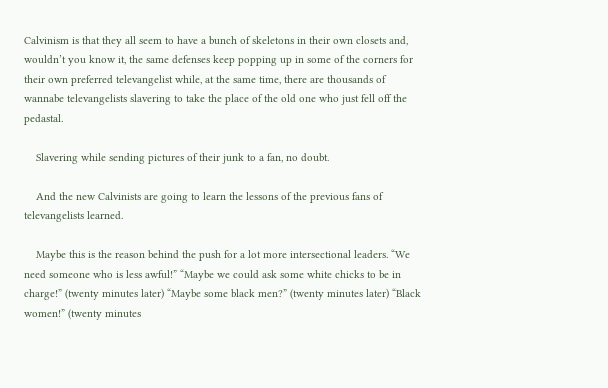Calvinism is that they all seem to have a bunch of skeletons in their own closets and, wouldn’t you know it, the same defenses keep popping up in some of the corners for their own preferred televangelist while, at the same time, there are thousands of wannabe televangelists slavering to take the place of the old one who just fell off the pedastal.

    Slavering while sending pictures of their junk to a fan, no doubt.

    And the new Calvinists are going to learn the lessons of the previous fans of televangelists learned.

    Maybe this is the reason behind the push for a lot more intersectional leaders. “We need someone who is less awful!” “Maybe we could ask some white chicks to be in charge!” (twenty minutes later) “Maybe some black men?” (twenty minutes later) “Black women!” (twenty minutes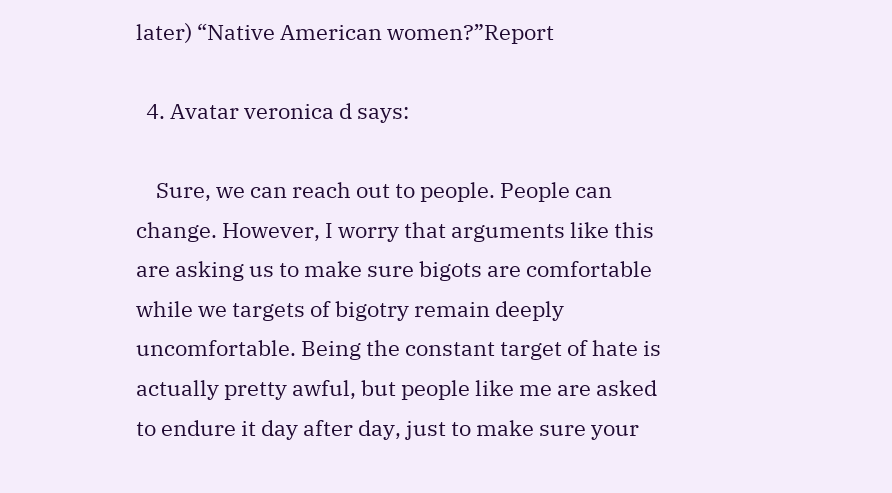later) “Native American women?”Report

  4. Avatar veronica d says:

    Sure, we can reach out to people. People can change. However, I worry that arguments like this are asking us to make sure bigots are comfortable while we targets of bigotry remain deeply uncomfortable. Being the constant target of hate is actually pretty awful, but people like me are asked to endure it day after day, just to make sure your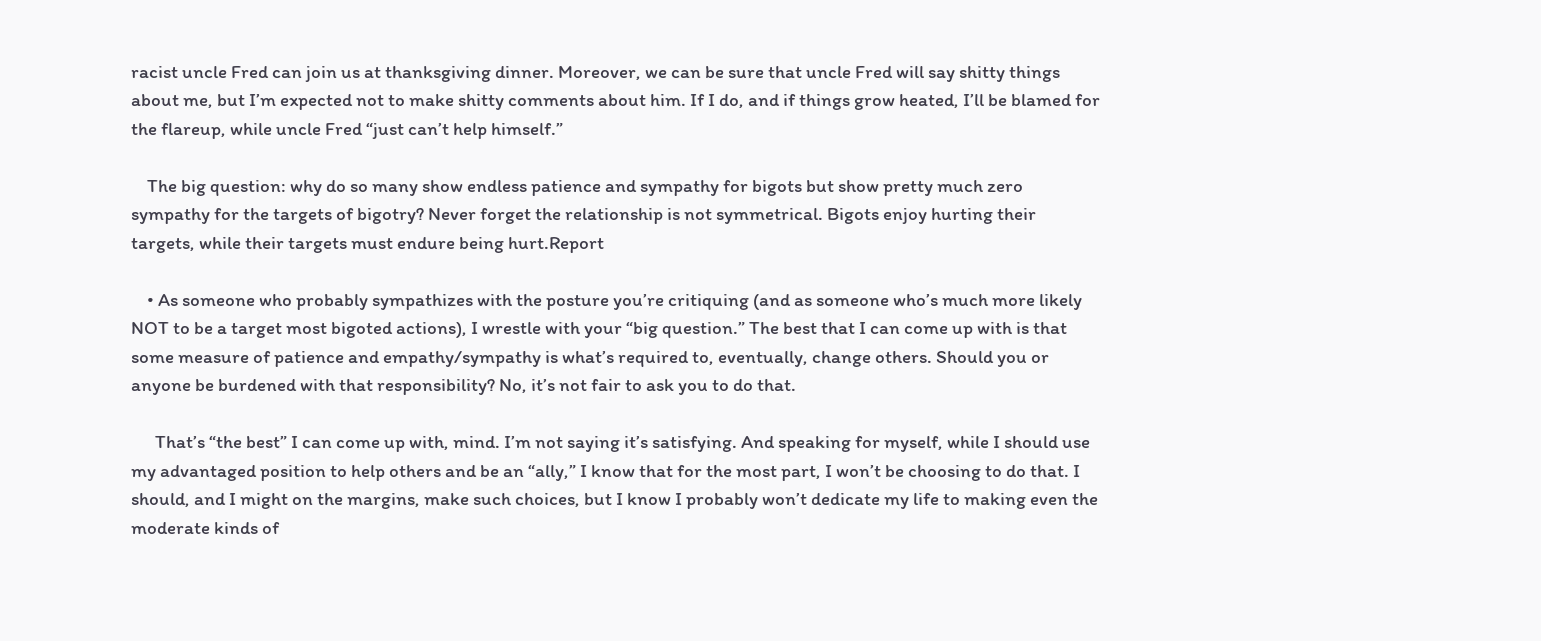racist uncle Fred can join us at thanksgiving dinner. Moreover, we can be sure that uncle Fred will say shitty things about me, but I’m expected not to make shitty comments about him. If I do, and if things grow heated, I’ll be blamed for the flareup, while uncle Fred “just can’t help himself.”

    The big question: why do so many show endless patience and sympathy for bigots but show pretty much zero sympathy for the targets of bigotry? Never forget the relationship is not symmetrical. Bigots enjoy hurting their targets, while their targets must endure being hurt.Report

    • As someone who probably sympathizes with the posture you’re critiquing (and as someone who’s much more likely NOT to be a target most bigoted actions), I wrestle with your “big question.” The best that I can come up with is that some measure of patience and empathy/sympathy is what’s required to, eventually, change others. Should you or anyone be burdened with that responsibility? No, it’s not fair to ask you to do that.

      That’s “the best” I can come up with, mind. I’m not saying it’s satisfying. And speaking for myself, while I should use my advantaged position to help others and be an “ally,” I know that for the most part, I won’t be choosing to do that. I should, and I might on the margins, make such choices, but I know I probably won’t dedicate my life to making even the moderate kinds of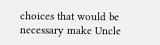choices that would be necessary make Uncle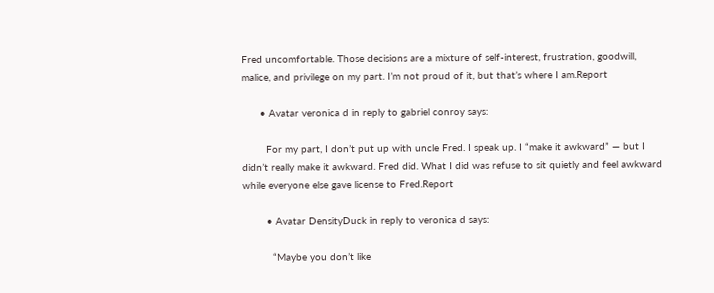Fred uncomfortable. Those decisions are a mixture of self-interest, frustration, goodwill, malice, and privilege on my part. I’m not proud of it, but that’s where I am.Report

      • Avatar veronica d in reply to gabriel conroy says:

        For my part, I don’t put up with uncle Fred. I speak up. I “make it awkward” — but I didn’t really make it awkward. Fred did. What I did was refuse to sit quietly and feel awkward while everyone else gave license to Fred.Report

        • Avatar DensityDuck in reply to veronica d says:

          “Maybe you don’t like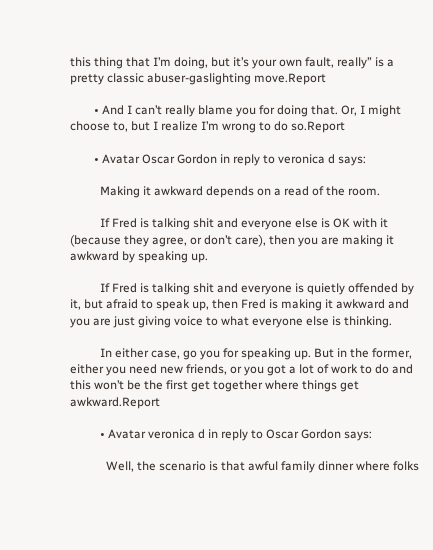this thing that I’m doing, but it’s your own fault, really” is a pretty classic abuser-gaslighting move.Report

        • And I can’t really blame you for doing that. Or, I might choose to, but I realize I’m wrong to do so.Report

        • Avatar Oscar Gordon in reply to veronica d says:

          Making it awkward depends on a read of the room.

          If Fred is talking shit and everyone else is OK with it (because they agree, or don’t care), then you are making it awkward by speaking up.

          If Fred is talking shit and everyone is quietly offended by it, but afraid to speak up, then Fred is making it awkward and you are just giving voice to what everyone else is thinking.

          In either case, go you for speaking up. But in the former, either you need new friends, or you got a lot of work to do and this won’t be the first get together where things get awkward.Report

          • Avatar veronica d in reply to Oscar Gordon says:

            Well, the scenario is that awful family dinner where folks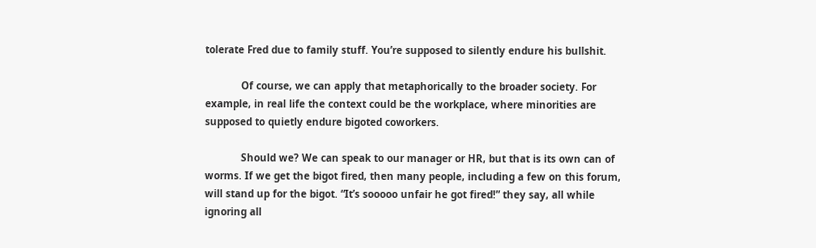tolerate Fred due to family stuff. You’re supposed to silently endure his bullshit.

            Of course, we can apply that metaphorically to the broader society. For example, in real life the context could be the workplace, where minorities are supposed to quietly endure bigoted coworkers.

            Should we? We can speak to our manager or HR, but that is its own can of worms. If we get the bigot fired, then many people, including a few on this forum, will stand up for the bigot. “It’s sooooo unfair he got fired!” they say, all while ignoring all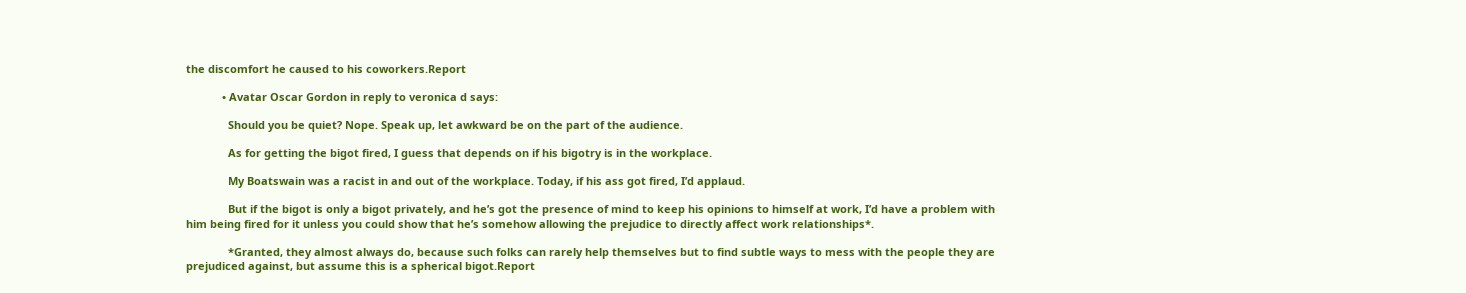the discomfort he caused to his coworkers.Report

            • Avatar Oscar Gordon in reply to veronica d says:

              Should you be quiet? Nope. Speak up, let awkward be on the part of the audience.

              As for getting the bigot fired, I guess that depends on if his bigotry is in the workplace.

              My Boatswain was a racist in and out of the workplace. Today, if his ass got fired, I’d applaud.

              But if the bigot is only a bigot privately, and he’s got the presence of mind to keep his opinions to himself at work, I’d have a problem with him being fired for it unless you could show that he’s somehow allowing the prejudice to directly affect work relationships*.

              *Granted, they almost always do, because such folks can rarely help themselves but to find subtle ways to mess with the people they are prejudiced against, but assume this is a spherical bigot.Report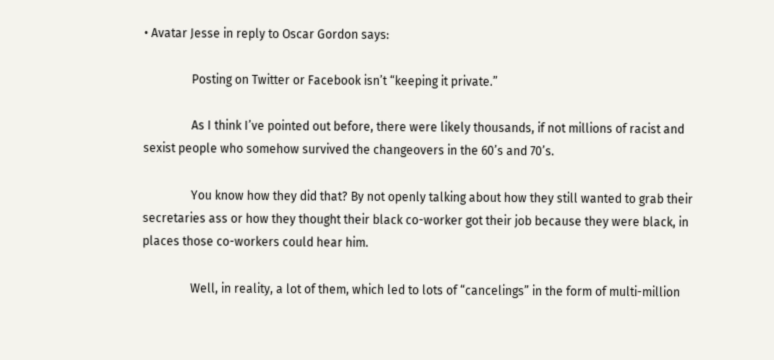• Avatar Jesse in reply to Oscar Gordon says:

                Posting on Twitter or Facebook isn’t “keeping it private.”

                As I think I’ve pointed out before, there were likely thousands, if not millions of racist and sexist people who somehow survived the changeovers in the 60’s and 70’s.

                You know how they did that? By not openly talking about how they still wanted to grab their secretaries ass or how they thought their black co-worker got their job because they were black, in places those co-workers could hear him.

                Well, in reality, a lot of them, which led to lots of “cancelings” in the form of multi-million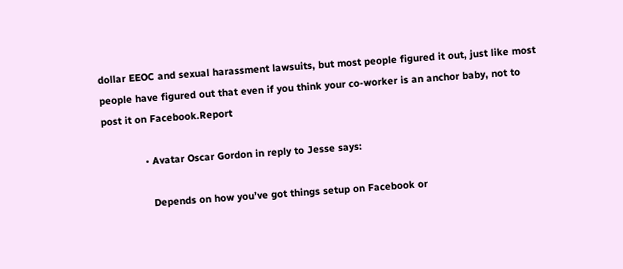dollar EEOC and sexual harassment lawsuits, but most people figured it out, just like most people have figured out that even if you think your co-worker is an anchor baby, not to post it on Facebook.Report

              • Avatar Oscar Gordon in reply to Jesse says:

                Depends on how you’ve got things setup on Facebook or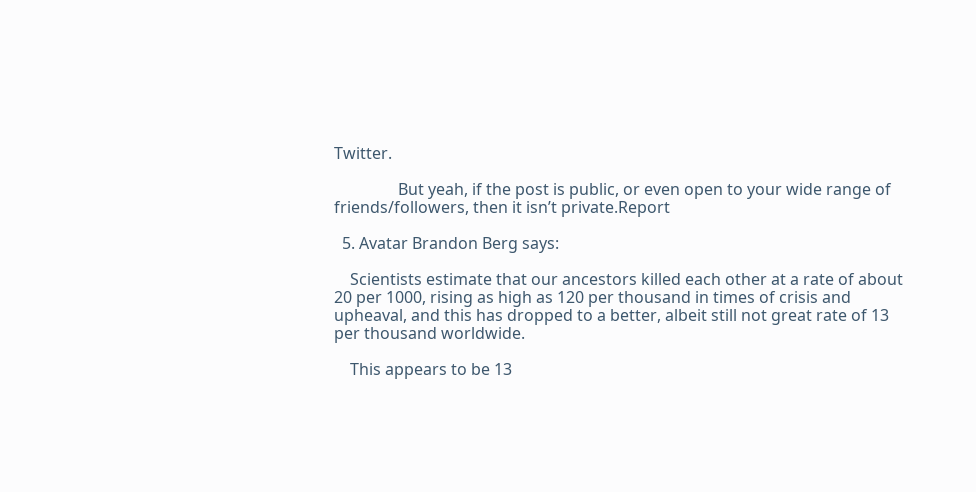Twitter.

                But yeah, if the post is public, or even open to your wide range of friends/followers, then it isn’t private.Report

  5. Avatar Brandon Berg says:

    Scientists estimate that our ancestors killed each other at a rate of about 20 per 1000, rising as high as 120 per thousand in times of crisis and upheaval, and this has dropped to a better, albeit still not great rate of 13 per thousand worldwide.

    This appears to be 13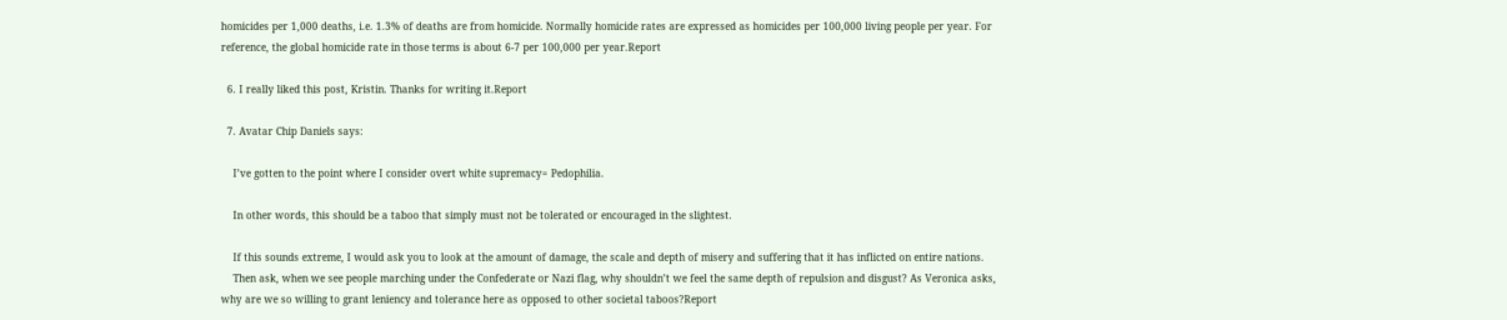homicides per 1,000 deaths, i.e. 1.3% of deaths are from homicide. Normally homicide rates are expressed as homicides per 100,000 living people per year. For reference, the global homicide rate in those terms is about 6-7 per 100,000 per year.Report

  6. I really liked this post, Kristin. Thanks for writing it.Report

  7. Avatar Chip Daniels says:

    I’ve gotten to the point where I consider overt white supremacy= Pedophilia.

    In other words, this should be a taboo that simply must not be tolerated or encouraged in the slightest.

    If this sounds extreme, I would ask you to look at the amount of damage, the scale and depth of misery and suffering that it has inflicted on entire nations.
    Then ask, when we see people marching under the Confederate or Nazi flag, why shouldn’t we feel the same depth of repulsion and disgust? As Veronica asks, why are we so willing to grant leniency and tolerance here as opposed to other societal taboos?Report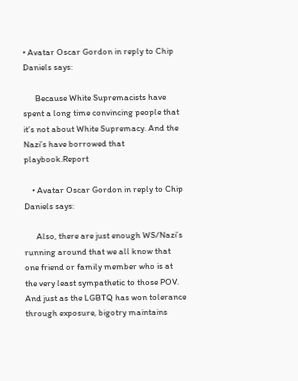• Avatar Oscar Gordon in reply to Chip Daniels says:

      Because White Supremacists have spent a long time convincing people that it’s not about White Supremacy. And the Nazi’s have borrowed that playbook.Report

    • Avatar Oscar Gordon in reply to Chip Daniels says:

      Also, there are just enough WS/Nazi’s running around that we all know that one friend or family member who is at the very least sympathetic to those POV. And just as the LGBTQ has won tolerance through exposure, bigotry maintains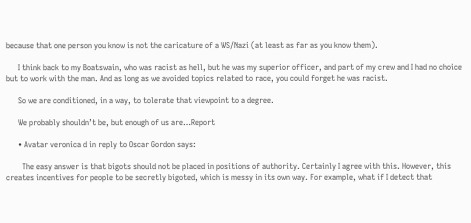because that one person you know is not the caricature of a WS/Nazi (at least as far as you know them).

      I think back to my Boatswain, who was racist as hell, but he was my superior officer, and part of my crew and I had no choice but to work with the man. And as long as we avoided topics related to race, you could forget he was racist.

      So we are conditioned, in a way, to tolerate that viewpoint to a degree.

      We probably shouldn’t be, but enough of us are…Report

      • Avatar veronica d in reply to Oscar Gordon says:

        The easy answer is that bigots should not be placed in positions of authority. Certainly I agree with this. However, this creates incentives for people to be secretly bigoted, which is messy in its own way. For example, what if I detect that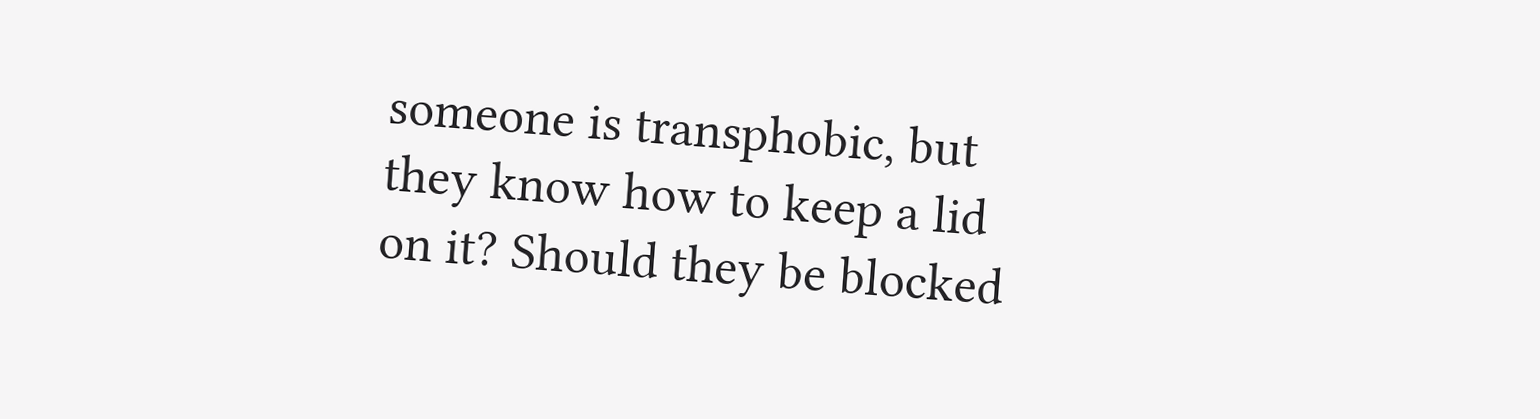someone is transphobic, but they know how to keep a lid on it? Should they be blocked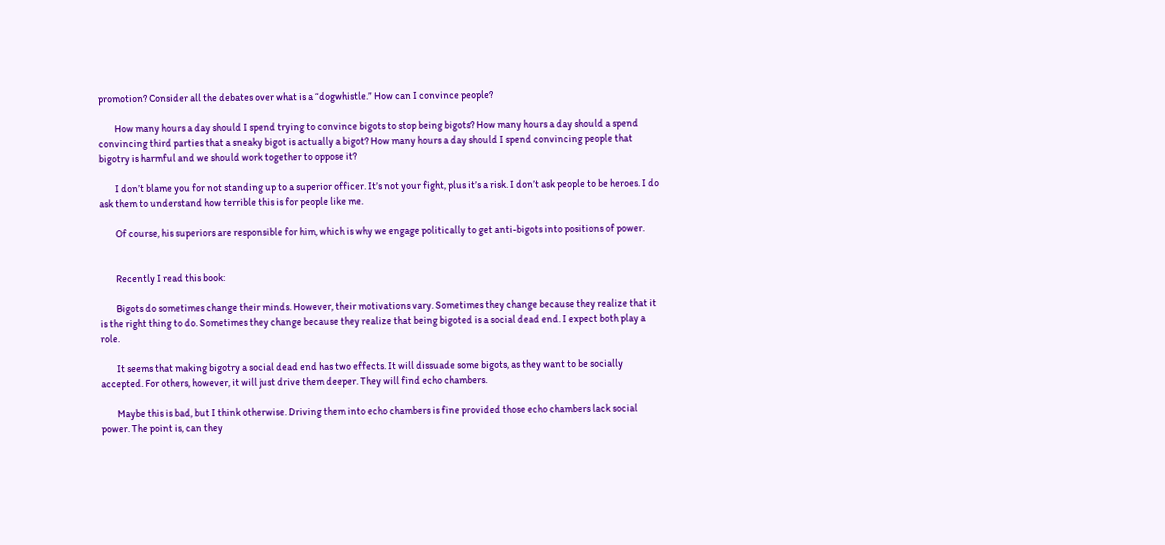promotion? Consider all the debates over what is a “dogwhistle.” How can I convince people?

        How many hours a day should I spend trying to convince bigots to stop being bigots? How many hours a day should a spend convincing third parties that a sneaky bigot is actually a bigot? How many hours a day should I spend convincing people that bigotry is harmful and we should work together to oppose it?

        I don’t blame you for not standing up to a superior officer. It’s not your fight, plus it’s a risk. I don’t ask people to be heroes. I do ask them to understand how terrible this is for people like me.

        Of course, his superiors are responsible for him, which is why we engage politically to get anti-bigots into positions of power.


        Recently I read this book:

        Bigots do sometimes change their minds. However, their motivations vary. Sometimes they change because they realize that it is the right thing to do. Sometimes they change because they realize that being bigoted is a social dead end. I expect both play a role.

        It seems that making bigotry a social dead end has two effects. It will dissuade some bigots, as they want to be socially accepted. For others, however, it will just drive them deeper. They will find echo chambers.

        Maybe this is bad, but I think otherwise. Driving them into echo chambers is fine provided those echo chambers lack social power. The point is, can they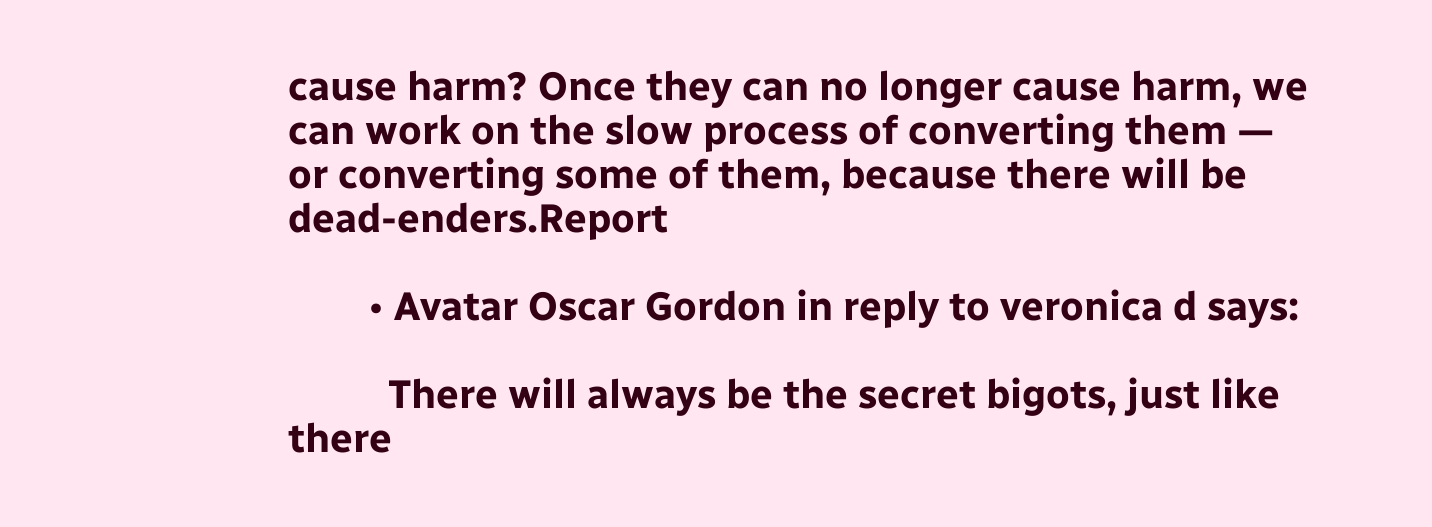cause harm? Once they can no longer cause harm, we can work on the slow process of converting them — or converting some of them, because there will be dead-enders.Report

        • Avatar Oscar Gordon in reply to veronica d says:

          There will always be the secret bigots, just like there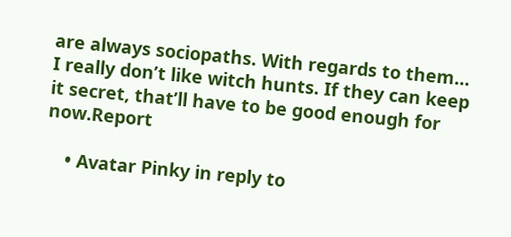are always sociopaths. With regards to them… I really don’t like witch hunts. If they can keep it secret, that’ll have to be good enough for now.Report

    • Avatar Pinky in reply to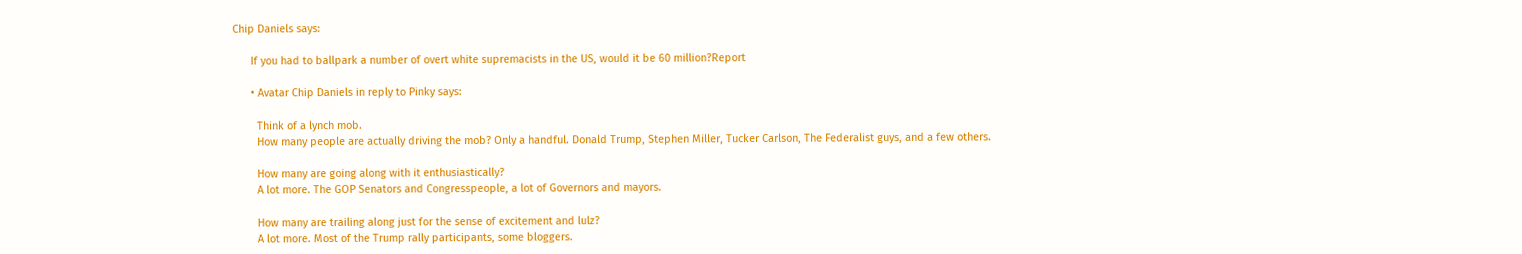Chip Daniels says:

      If you had to ballpark a number of overt white supremacists in the US, would it be 60 million?Report

      • Avatar Chip Daniels in reply to Pinky says:

        Think of a lynch mob.
        How many people are actually driving the mob? Only a handful. Donald Trump, Stephen Miller, Tucker Carlson, The Federalist guys, and a few others.

        How many are going along with it enthusiastically?
        A lot more. The GOP Senators and Congresspeople, a lot of Governors and mayors.

        How many are trailing along just for the sense of excitement and lulz?
        A lot more. Most of the Trump rally participants, some bloggers.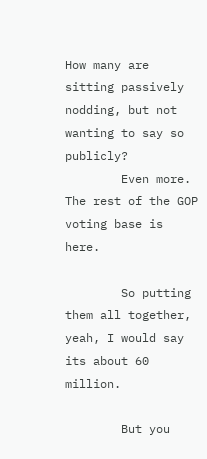How many are sitting passively nodding, but not wanting to say so publicly?
        Even more. The rest of the GOP voting base is here.

        So putting them all together, yeah, I would say its about 60 million.

        But you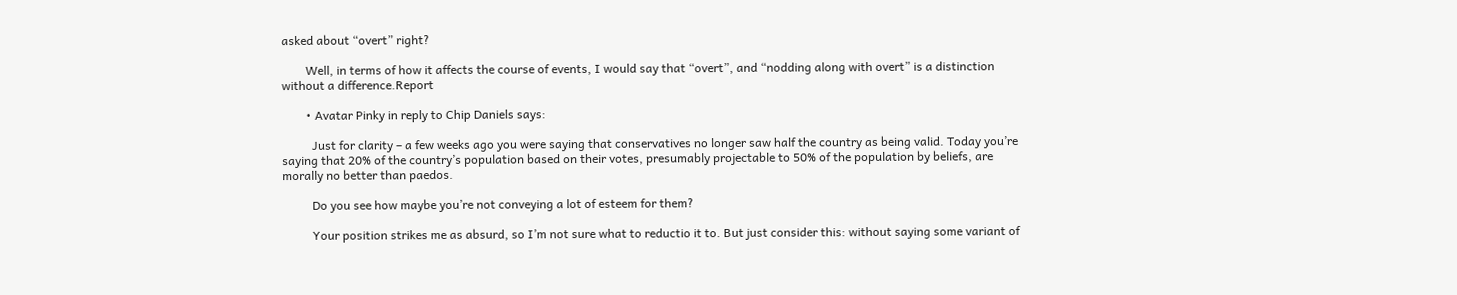asked about “overt” right?

        Well, in terms of how it affects the course of events, I would say that “overt”, and “nodding along with overt” is a distinction without a difference.Report

        • Avatar Pinky in reply to Chip Daniels says:

          Just for clarity – a few weeks ago you were saying that conservatives no longer saw half the country as being valid. Today you’re saying that 20% of the country’s population based on their votes, presumably projectable to 50% of the population by beliefs, are morally no better than paedos.

          Do you see how maybe you’re not conveying a lot of esteem for them?

          Your position strikes me as absurd, so I’m not sure what to reductio it to. But just consider this: without saying some variant of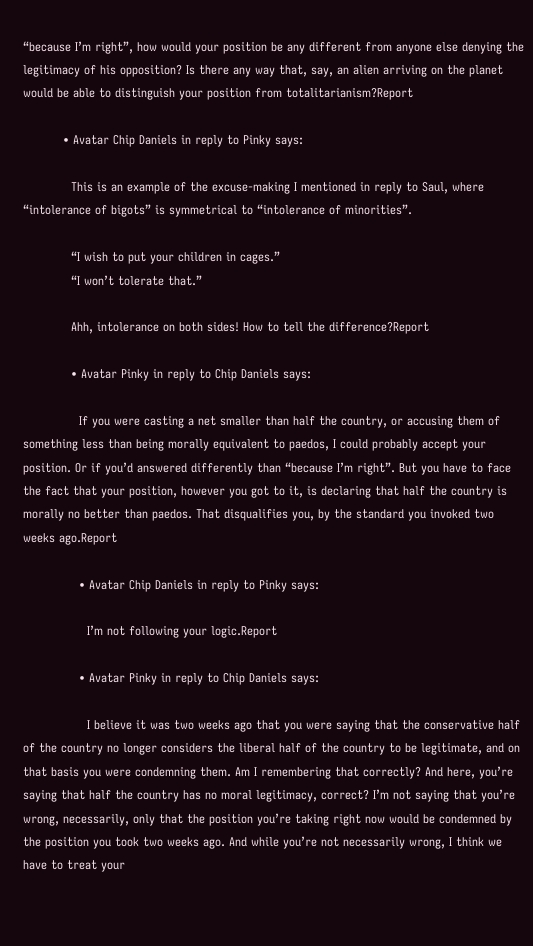“because I’m right”, how would your position be any different from anyone else denying the legitimacy of his opposition? Is there any way that, say, an alien arriving on the planet would be able to distinguish your position from totalitarianism?Report

          • Avatar Chip Daniels in reply to Pinky says:

            This is an example of the excuse-making I mentioned in reply to Saul, where “intolerance of bigots” is symmetrical to “intolerance of minorities”.

            “I wish to put your children in cages.”
            “I won’t tolerate that.”

            Ahh, intolerance on both sides! How to tell the difference?Report

            • Avatar Pinky in reply to Chip Daniels says:

              If you were casting a net smaller than half the country, or accusing them of something less than being morally equivalent to paedos, I could probably accept your position. Or if you’d answered differently than “because I’m right”. But you have to face the fact that your position, however you got to it, is declaring that half the country is morally no better than paedos. That disqualifies you, by the standard you invoked two weeks ago.Report

              • Avatar Chip Daniels in reply to Pinky says:

                I’m not following your logic.Report

              • Avatar Pinky in reply to Chip Daniels says:

                I believe it was two weeks ago that you were saying that the conservative half of the country no longer considers the liberal half of the country to be legitimate, and on that basis you were condemning them. Am I remembering that correctly? And here, you’re saying that half the country has no moral legitimacy, correct? I’m not saying that you’re wrong, necessarily, only that the position you’re taking right now would be condemned by the position you took two weeks ago. And while you’re not necessarily wrong, I think we have to treat your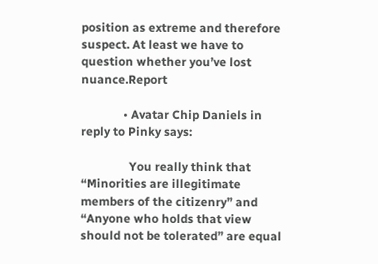position as extreme and therefore suspect. At least we have to question whether you’ve lost nuance.Report

              • Avatar Chip Daniels in reply to Pinky says:

                You really think that “Minorities are illegitimate members of the citizenry” and “Anyone who holds that view should not be tolerated” are equal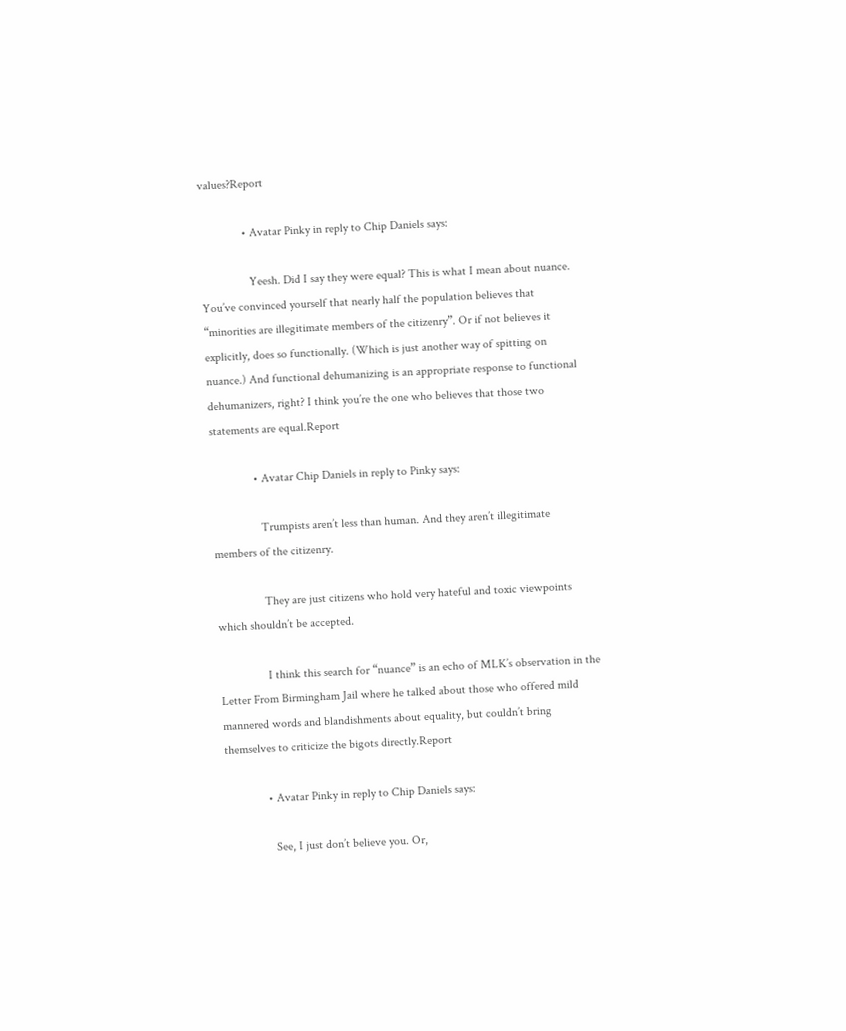values?Report

              • Avatar Pinky in reply to Chip Daniels says:

                Yeesh. Did I say they were equal? This is what I mean about nuance. You’ve convinced yourself that nearly half the population believes that “minorities are illegitimate members of the citizenry”. Or if not believes it explicitly, does so functionally. (Which is just another way of spitting on nuance.) And functional dehumanizing is an appropriate response to functional dehumanizers, right? I think you’re the one who believes that those two statements are equal.Report

              • Avatar Chip Daniels in reply to Pinky says:

                Trumpists aren’t less than human. And they aren’t illegitimate members of the citizenry.

                They are just citizens who hold very hateful and toxic viewpoints which shouldn’t be accepted.

                I think this search for “nuance” is an echo of MLK’s observation in the Letter From Birmingham Jail where he talked about those who offered mild mannered words and blandishments about equality, but couldn’t bring themselves to criticize the bigots directly.Report

              • Avatar Pinky in reply to Chip Daniels says:

                See, I just don’t believe you. Or,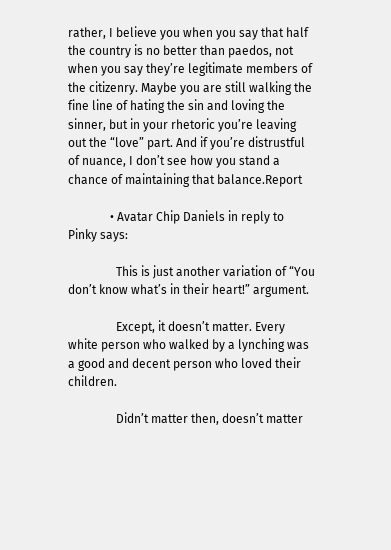rather, I believe you when you say that half the country is no better than paedos, not when you say they’re legitimate members of the citizenry. Maybe you are still walking the fine line of hating the sin and loving the sinner, but in your rhetoric you’re leaving out the “love” part. And if you’re distrustful of nuance, I don’t see how you stand a chance of maintaining that balance.Report

              • Avatar Chip Daniels in reply to Pinky says:

                This is just another variation of “You don’t know what’s in their heart!” argument.

                Except, it doesn’t matter. Every white person who walked by a lynching was a good and decent person who loved their children.

                Didn’t matter then, doesn’t matter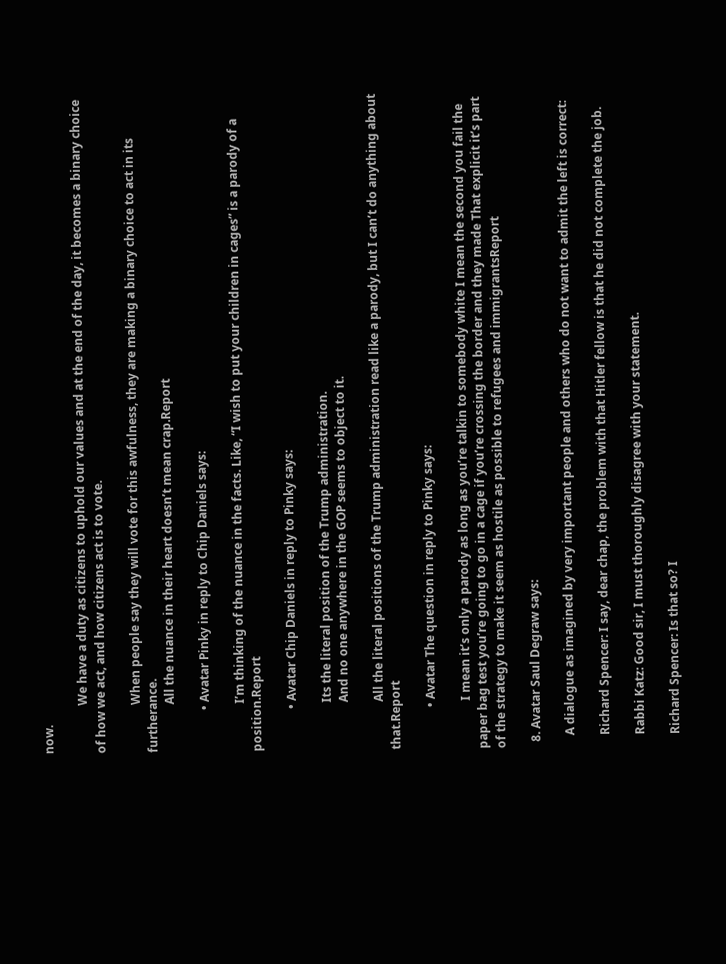now.

                We have a duty as citizens to uphold our values and at the end of the day, it becomes a binary choice of how we act, and how citizens act is to vote.

                When people say they will vote for this awfulness, they are making a binary choice to act in its furtherance.
                All the nuance in their heart doesn’t mean crap.Report

              • Avatar Pinky in reply to Chip Daniels says:

                I’m thinking of the nuance in the facts. Like, “I wish to put your children in cages” is a parody of a position.Report

              • Avatar Chip Daniels in reply to Pinky says:

                Its the literal position of the Trump administration.
                And no one anywhere in the GOP seems to object to it.

                All the literal positions of the Trump administration read like a parody, but I can’t do anything about that.Report

              • Avatar The question in reply to Pinky says:

                I mean it’s only a parody as long as you’re talkin to somebody white I mean the second you fail the paper bag test you’re going to go in a cage if you’re crossing the border and they made That explicit it’s part of the strategy to make it seem as hostile as possible to refugees and immigrantsReport

  8. Avatar Saul Degraw says:

    A dialogue as imagined by very important people and others who do not want to admit the left is correct:

    Richard Spencer: I say, dear chap, the problem with that Hitler fellow is that he did not complete the job.

    Rabbi Katz: Good sir, I must thoroughly disagree with your statement.

    Richard Spencer: Is that so? I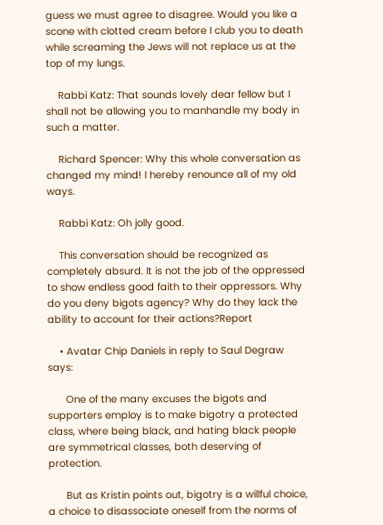guess we must agree to disagree. Would you like a scone with clotted cream before I club you to death while screaming the Jews will not replace us at the top of my lungs.

    Rabbi Katz: That sounds lovely dear fellow but I shall not be allowing you to manhandle my body in such a matter.

    Richard Spencer: Why this whole conversation as changed my mind! I hereby renounce all of my old ways.

    Rabbi Katz: Oh jolly good.

    This conversation should be recognized as completely absurd. It is not the job of the oppressed to show endless good faith to their oppressors. Why do you deny bigots agency? Why do they lack the ability to account for their actions?Report

    • Avatar Chip Daniels in reply to Saul Degraw says:

      One of the many excuses the bigots and supporters employ is to make bigotry a protected class, where being black, and hating black people are symmetrical classes, both deserving of protection.

      But as Kristin points out, bigotry is a willful choice, a choice to disassociate oneself from the norms of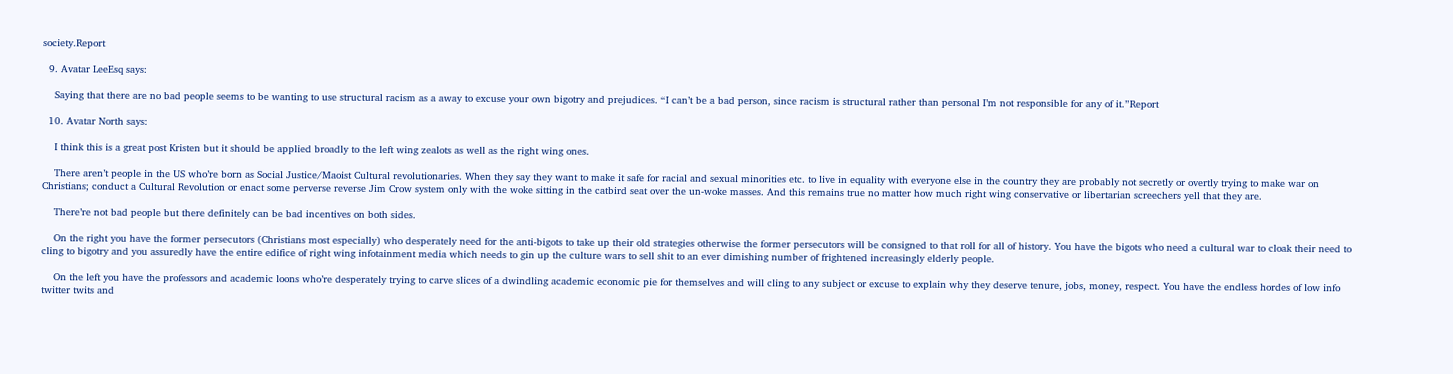society.Report

  9. Avatar LeeEsq says:

    Saying that there are no bad people seems to be wanting to use structural racism as a away to excuse your own bigotry and prejudices. “I can’t be a bad person, since racism is structural rather than personal I’m not responsible for any of it.”Report

  10. Avatar North says:

    I think this is a great post Kristen but it should be applied broadly to the left wing zealots as well as the right wing ones.

    There aren’t people in the US who’re born as Social Justice/Maoist Cultural revolutionaries. When they say they want to make it safe for racial and sexual minorities etc. to live in equality with everyone else in the country they are probably not secretly or overtly trying to make war on Christians; conduct a Cultural Revolution or enact some perverse reverse Jim Crow system only with the woke sitting in the catbird seat over the un-woke masses. And this remains true no matter how much right wing conservative or libertarian screechers yell that they are.

    There’re not bad people but there definitely can be bad incentives on both sides.

    On the right you have the former persecutors (Christians most especially) who desperately need for the anti-bigots to take up their old strategies otherwise the former persecutors will be consigned to that roll for all of history. You have the bigots who need a cultural war to cloak their need to cling to bigotry and you assuredly have the entire edifice of right wing infotainment media which needs to gin up the culture wars to sell shit to an ever dimishing number of frightened increasingly elderly people.

    On the left you have the professors and academic loons who’re desperately trying to carve slices of a dwindling academic economic pie for themselves and will cling to any subject or excuse to explain why they deserve tenure, jobs, money, respect. You have the endless hordes of low info twitter twits and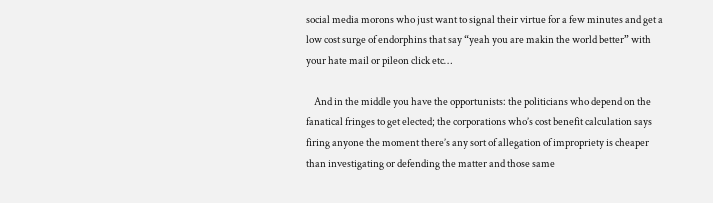social media morons who just want to signal their virtue for a few minutes and get a low cost surge of endorphins that say “yeah you are makin the world better” with your hate mail or pileon click etc…

    And in the middle you have the opportunists: the politicians who depend on the fanatical fringes to get elected; the corporations who’s cost benefit calculation says firing anyone the moment there’s any sort of allegation of impropriety is cheaper than investigating or defending the matter and those same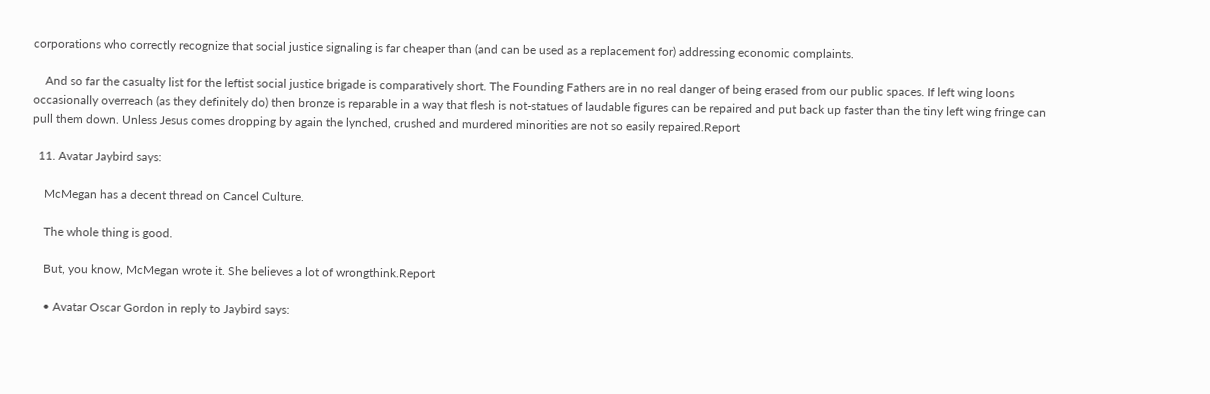corporations who correctly recognize that social justice signaling is far cheaper than (and can be used as a replacement for) addressing economic complaints.

    And so far the casualty list for the leftist social justice brigade is comparatively short. The Founding Fathers are in no real danger of being erased from our public spaces. If left wing loons occasionally overreach (as they definitely do) then bronze is reparable in a way that flesh is not-statues of laudable figures can be repaired and put back up faster than the tiny left wing fringe can pull them down. Unless Jesus comes dropping by again the lynched, crushed and murdered minorities are not so easily repaired.Report

  11. Avatar Jaybird says:

    McMegan has a decent thread on Cancel Culture.

    The whole thing is good.

    But, you know, McMegan wrote it. She believes a lot of wrongthink.Report

    • Avatar Oscar Gordon in reply to Jaybird says: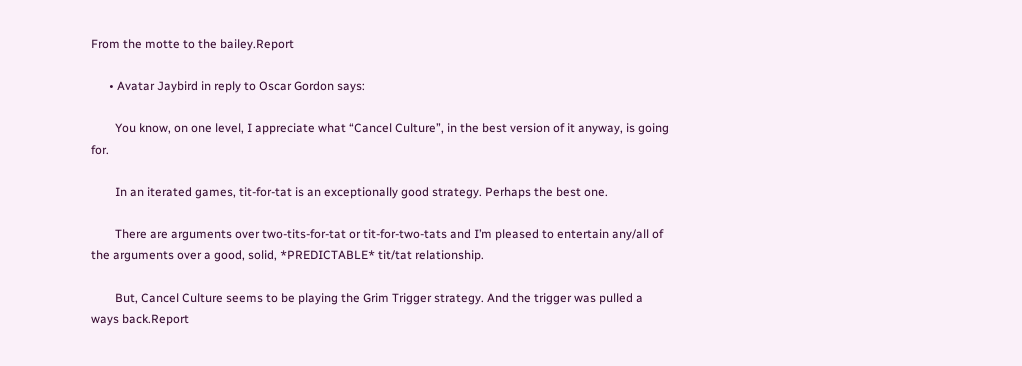From the motte to the bailey.Report

      • Avatar Jaybird in reply to Oscar Gordon says:

        You know, on one level, I appreciate what “Cancel Culture”, in the best version of it anyway, is going for.

        In an iterated games, tit-for-tat is an exceptionally good strategy. Perhaps the best one.

        There are arguments over two-tits-for-tat or tit-for-two-tats and I’m pleased to entertain any/all of the arguments over a good, solid, *PREDICTABLE* tit/tat relationship.

        But, Cancel Culture seems to be playing the Grim Trigger strategy. And the trigger was pulled a ways back.Report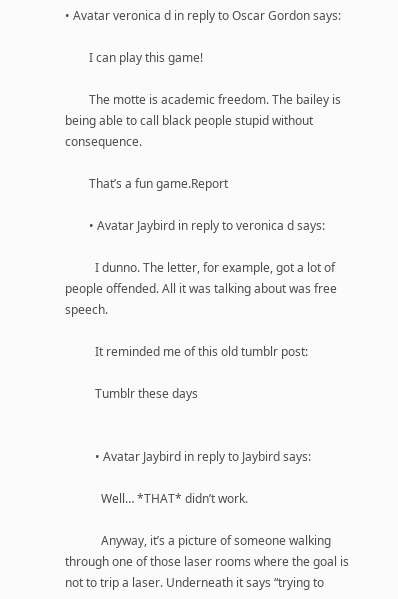• Avatar veronica d in reply to Oscar Gordon says:

        I can play this game!

        The motte is academic freedom. The bailey is being able to call black people stupid without consequence.

        That’s a fun game.Report

        • Avatar Jaybird in reply to veronica d says:

          I dunno. The letter, for example, got a lot of people offended. All it was talking about was free speech.

          It reminded me of this old tumblr post:

          Tumblr these days


          • Avatar Jaybird in reply to Jaybird says:

            Well… *THAT* didn’t work.

            Anyway, it’s a picture of someone walking through one of those laser rooms where the goal is not to trip a laser. Underneath it says “trying to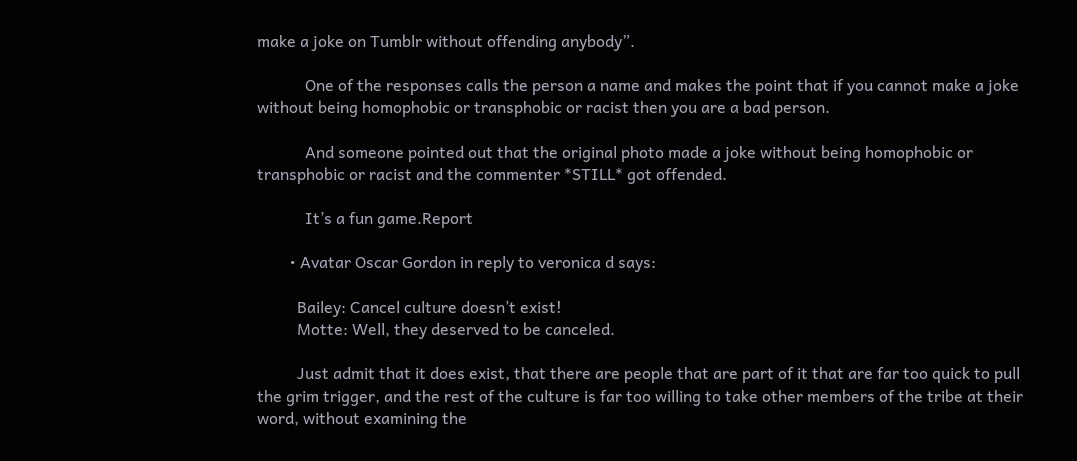make a joke on Tumblr without offending anybody”.

            One of the responses calls the person a name and makes the point that if you cannot make a joke without being homophobic or transphobic or racist then you are a bad person.

            And someone pointed out that the original photo made a joke without being homophobic or transphobic or racist and the commenter *STILL* got offended.

            It’s a fun game.Report

        • Avatar Oscar Gordon in reply to veronica d says:

          Bailey: Cancel culture doesn’t exist!
          Motte: Well, they deserved to be canceled.

          Just admit that it does exist, that there are people that are part of it that are far too quick to pull the grim trigger, and the rest of the culture is far too willing to take other members of the tribe at their word, without examining the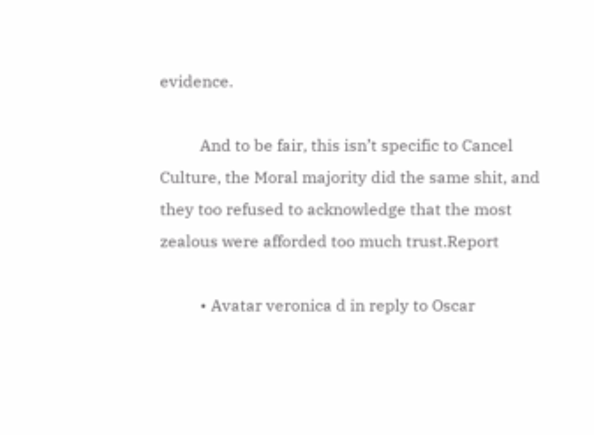evidence.

          And to be fair, this isn’t specific to Cancel Culture, the Moral majority did the same shit, and they too refused to acknowledge that the most zealous were afforded too much trust.Report

          • Avatar veronica d in reply to Oscar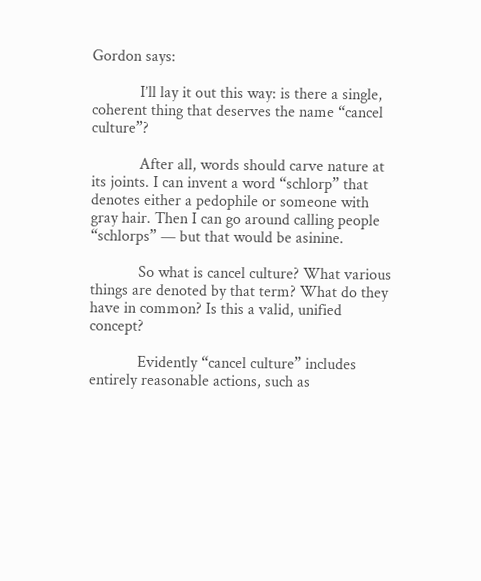Gordon says:

            I’ll lay it out this way: is there a single, coherent thing that deserves the name “cancel culture”?

            After all, words should carve nature at its joints. I can invent a word “schlorp” that denotes either a pedophile or someone with gray hair. Then I can go around calling people “schlorps” — but that would be asinine.

            So what is cancel culture? What various things are denoted by that term? What do they have in common? Is this a valid, unified concept?

            Evidently “cancel culture” includes entirely reasonable actions, such as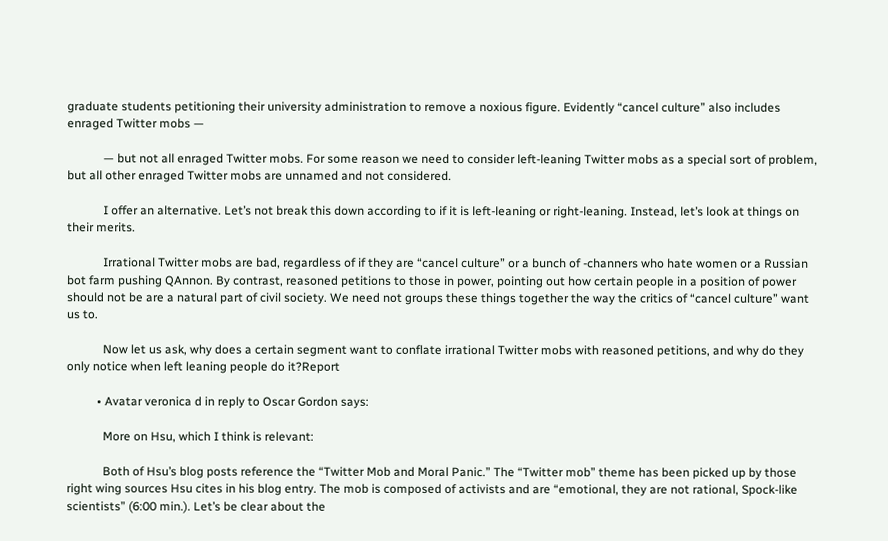graduate students petitioning their university administration to remove a noxious figure. Evidently “cancel culture” also includes enraged Twitter mobs —

            — but not all enraged Twitter mobs. For some reason we need to consider left-leaning Twitter mobs as a special sort of problem, but all other enraged Twitter mobs are unnamed and not considered.

            I offer an alternative. Let’s not break this down according to if it is left-leaning or right-leaning. Instead, let’s look at things on their merits.

            Irrational Twitter mobs are bad, regardless of if they are “cancel culture” or a bunch of -channers who hate women or a Russian bot farm pushing QAnnon. By contrast, reasoned petitions to those in power, pointing out how certain people in a position of power should not be are a natural part of civil society. We need not groups these things together the way the critics of “cancel culture” want us to.

            Now let us ask, why does a certain segment want to conflate irrational Twitter mobs with reasoned petitions, and why do they only notice when left leaning people do it?Report

          • Avatar veronica d in reply to Oscar Gordon says:

            More on Hsu, which I think is relevant:

            Both of Hsu’s blog posts reference the “Twitter Mob and Moral Panic.” The “Twitter mob” theme has been picked up by those right wing sources Hsu cites in his blog entry. The mob is composed of activists and are “emotional, they are not rational, Spock-like scientists” (6:00 min.). Let’s be clear about the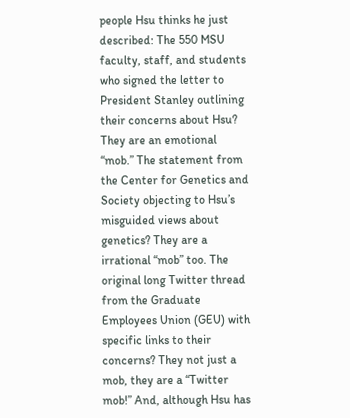people Hsu thinks he just described: The 550 MSU faculty, staff, and students who signed the letter to President Stanley outlining their concerns about Hsu? They are an emotional “mob.” The statement from the Center for Genetics and Society objecting to Hsu’s misguided views about genetics? They are a irrational “mob” too. The original long Twitter thread from the Graduate Employees Union (GEU) with specific links to their concerns? They not just a mob, they are a “Twitter mob!” And, although Hsu has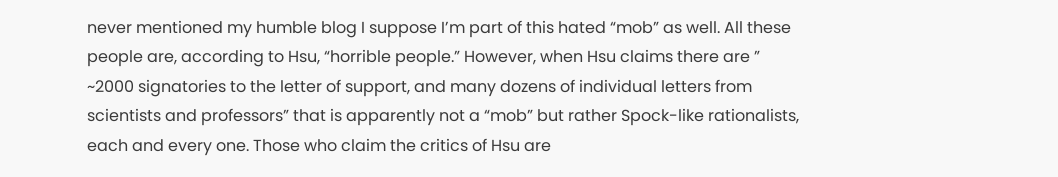never mentioned my humble blog I suppose I’m part of this hated “mob” as well. All these people are, according to Hsu, “horrible people.” However, when Hsu claims there are ” ~2000 signatories to the letter of support, and many dozens of individual letters from scientists and professors” that is apparently not a “mob” but rather Spock-like rationalists, each and every one. Those who claim the critics of Hsu are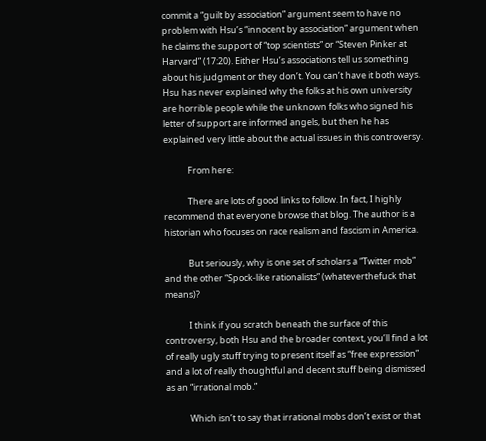commit a “guilt by association” argument seem to have no problem with Hsu’s “innocent by association” argument when he claims the support of “top scientists” or “Steven Pinker at Harvard” (17:20). Either Hsu’s associations tell us something about his judgment or they don’t. You can’t have it both ways. Hsu has never explained why the folks at his own university are horrible people while the unknown folks who signed his letter of support are informed angels, but then he has explained very little about the actual issues in this controversy.

            From here:

            There are lots of good links to follow. In fact, I highly recommend that everyone browse that blog. The author is a historian who focuses on race realism and fascism in America.

            But seriously, why is one set of scholars a “Twitter mob” and the other “Spock-like rationalists” (whateverthefuck that means)?

            I think if you scratch beneath the surface of this controversy, both Hsu and the broader context, you’ll find a lot of really ugly stuff trying to present itself as “free expression” and a lot of really thoughtful and decent stuff being dismissed as an “irrational mob.”

            Which isn’t to say that irrational mobs don’t exist or that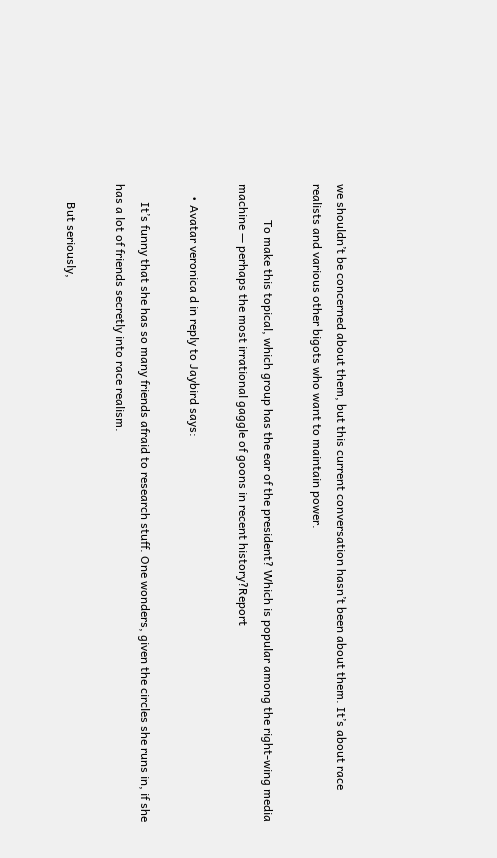we shouldn’t be concerned about them, but this current conversation hasn’t been about them. It’s about race realists and various other bigots who want to maintain power.

            To make this topical, which group has the ear of the president? Which is popular among the right-wing media machine — perhaps the most irrational gaggle of goons in recent history?Report

    • Avatar veronica d in reply to Jaybird says:

      It’s funny that she has so many friends afraid to research stuff. One wonders, given the circles she runs in, if she has a lot of friends secretly into race realism.

      But seriously,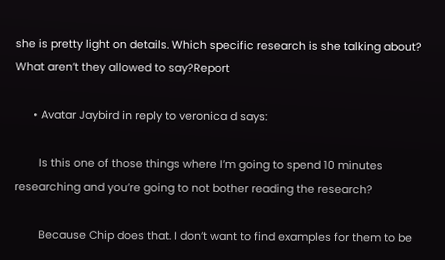she is pretty light on details. Which specific research is she talking about? What aren’t they allowed to say?Report

      • Avatar Jaybird in reply to veronica d says:

        Is this one of those things where I’m going to spend 10 minutes researching and you’re going to not bother reading the research?

        Because Chip does that. I don’t want to find examples for them to be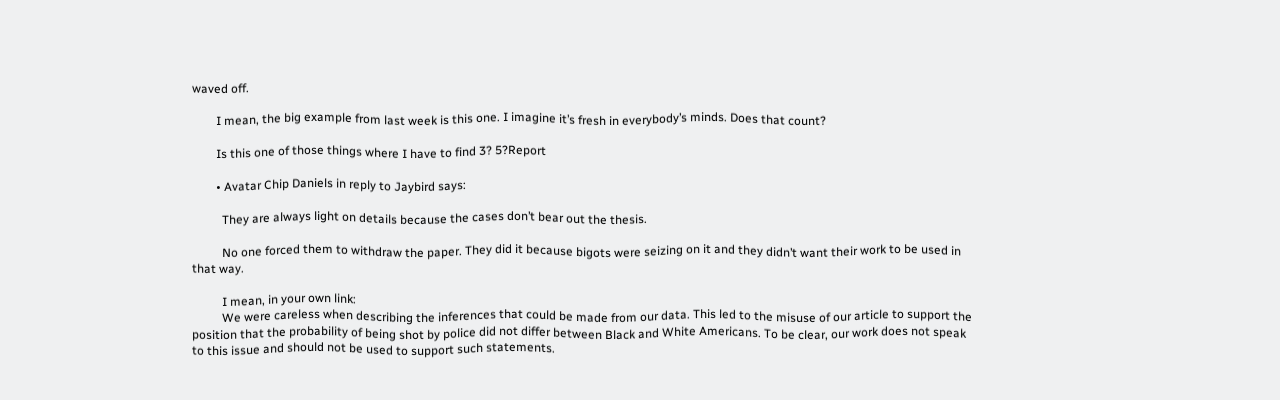waved off.

        I mean, the big example from last week is this one. I imagine it’s fresh in everybody’s minds. Does that count?

        Is this one of those things where I have to find 3? 5?Report

        • Avatar Chip Daniels in reply to Jaybird says:

          They are always light on details because the cases don’t bear out the thesis.

          No one forced them to withdraw the paper. They did it because bigots were seizing on it and they didn’t want their work to be used in that way.

          I mean, in your own link:
          We were careless when describing the inferences that could be made from our data. This led to the misuse of our article to support the position that the probability of being shot by police did not differ between Black and White Americans. To be clear, our work does not speak to this issue and should not be used to support such statements.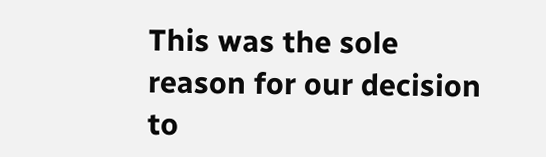This was the sole reason for our decision to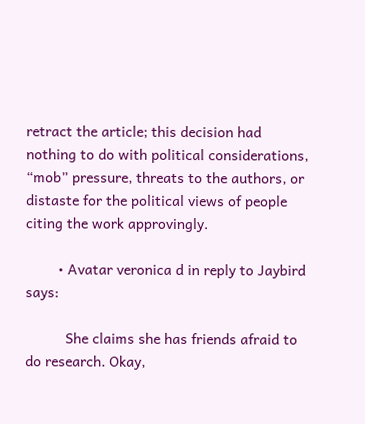retract the article; this decision had nothing to do with political considerations, “mob” pressure, threats to the authors, or distaste for the political views of people citing the work approvingly.

        • Avatar veronica d in reply to Jaybird says:

          She claims she has friends afraid to do research. Okay,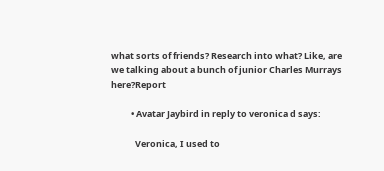what sorts of friends? Research into what? Like, are we talking about a bunch of junior Charles Murrays here?Report

          • Avatar Jaybird in reply to veronica d says:

            Veronica, I used to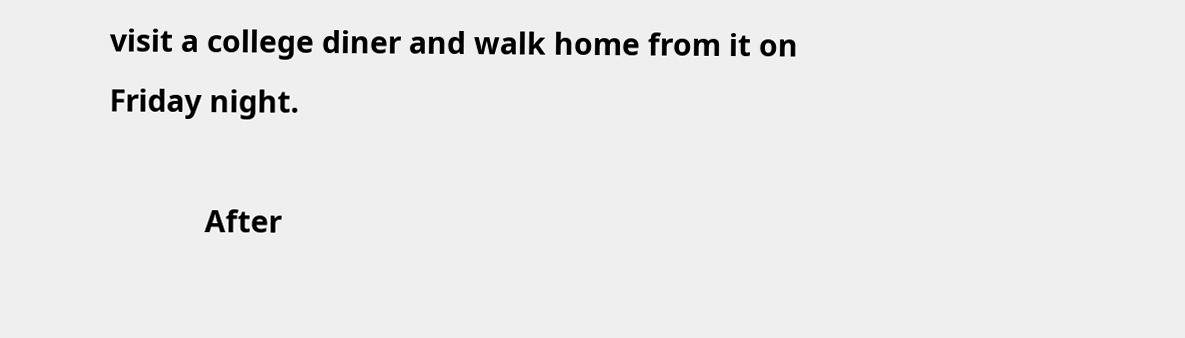visit a college diner and walk home from it on Friday night.

            After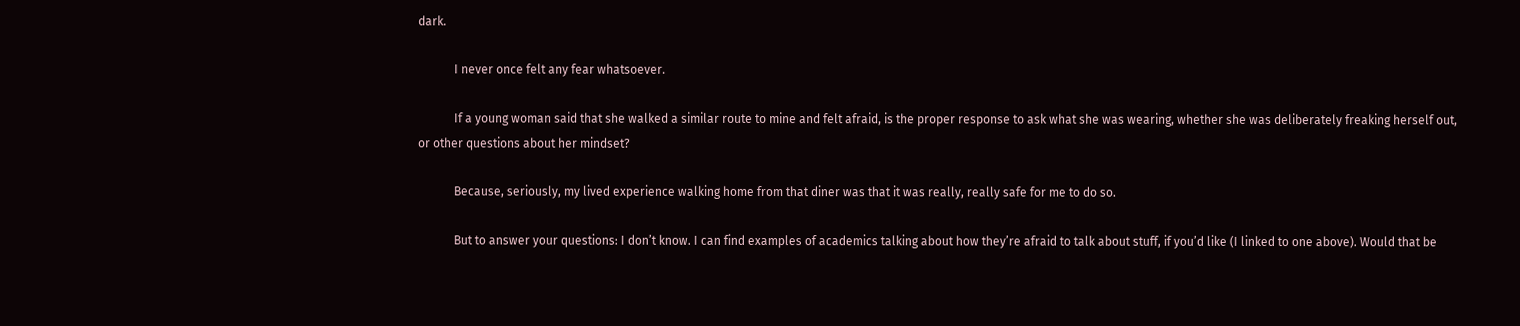dark.

            I never once felt any fear whatsoever.

            If a young woman said that she walked a similar route to mine and felt afraid, is the proper response to ask what she was wearing, whether she was deliberately freaking herself out, or other questions about her mindset?

            Because, seriously, my lived experience walking home from that diner was that it was really, really safe for me to do so.

            But to answer your questions: I don’t know. I can find examples of academics talking about how they’re afraid to talk about stuff, if you’d like (I linked to one above). Would that be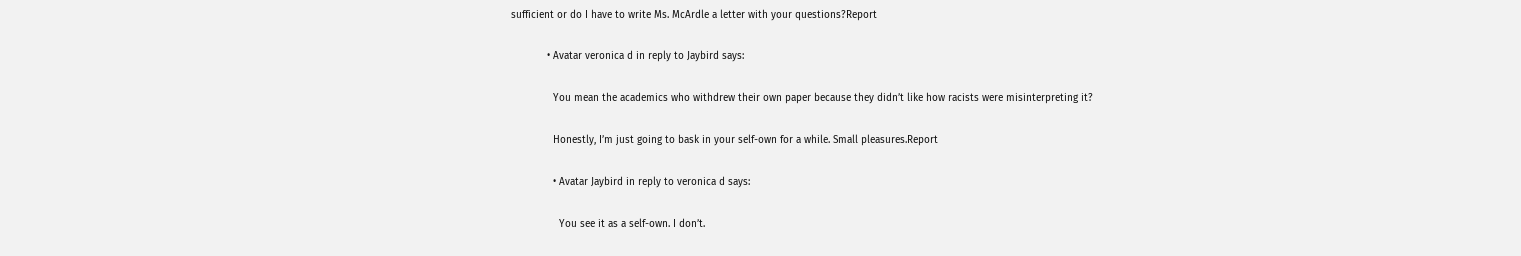sufficient or do I have to write Ms. McArdle a letter with your questions?Report

            • Avatar veronica d in reply to Jaybird says:

              You mean the academics who withdrew their own paper because they didn’t like how racists were misinterpreting it?

              Honestly, I’m just going to bask in your self-own for a while. Small pleasures.Report

              • Avatar Jaybird in reply to veronica d says:

                You see it as a self-own. I don’t.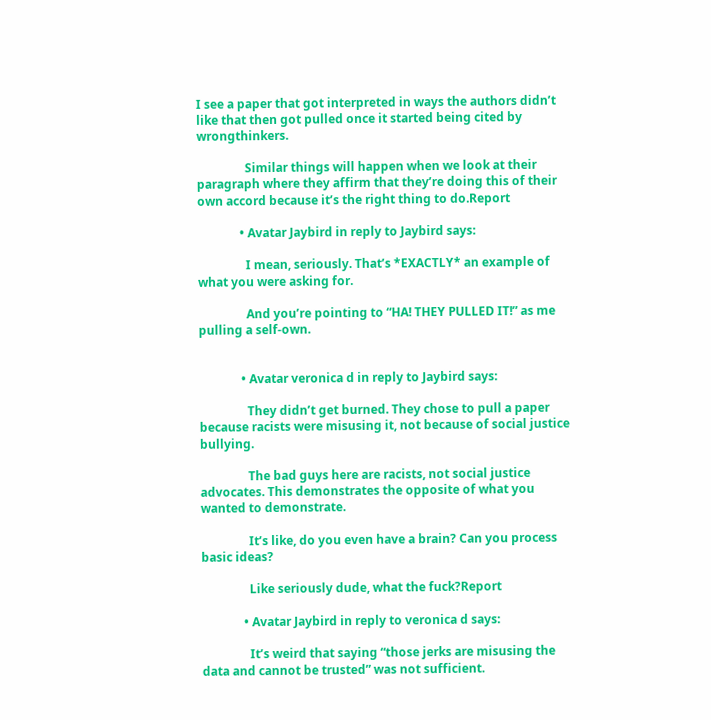I see a paper that got interpreted in ways the authors didn’t like that then got pulled once it started being cited by wrongthinkers.

                Similar things will happen when we look at their paragraph where they affirm that they’re doing this of their own accord because it’s the right thing to do.Report

              • Avatar Jaybird in reply to Jaybird says:

                I mean, seriously. That’s *EXACTLY* an example of what you were asking for.

                And you’re pointing to “HA! THEY PULLED IT!” as me pulling a self-own.


              • Avatar veronica d in reply to Jaybird says:

                They didn’t get burned. They chose to pull a paper because racists were misusing it, not because of social justice bullying.

                The bad guys here are racists, not social justice advocates. This demonstrates the opposite of what you wanted to demonstrate.

                It’s like, do you even have a brain? Can you process basic ideas?

                Like seriously dude, what the fuck?Report

              • Avatar Jaybird in reply to veronica d says:

                It’s weird that saying “those jerks are misusing the data and cannot be trusted” was not sufficient.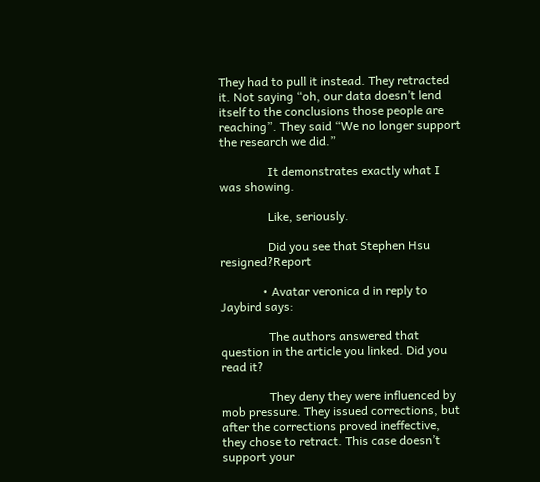They had to pull it instead. They retracted it. Not saying “oh, our data doesn’t lend itself to the conclusions those people are reaching”. They said “We no longer support the research we did.”

                It demonstrates exactly what I was showing.

                Like, seriously.

                Did you see that Stephen Hsu resigned?Report

              • Avatar veronica d in reply to Jaybird says:

                The authors answered that question in the article you linked. Did you read it?

                They deny they were influenced by mob pressure. They issued corrections, but after the corrections proved ineffective, they chose to retract. This case doesn’t support your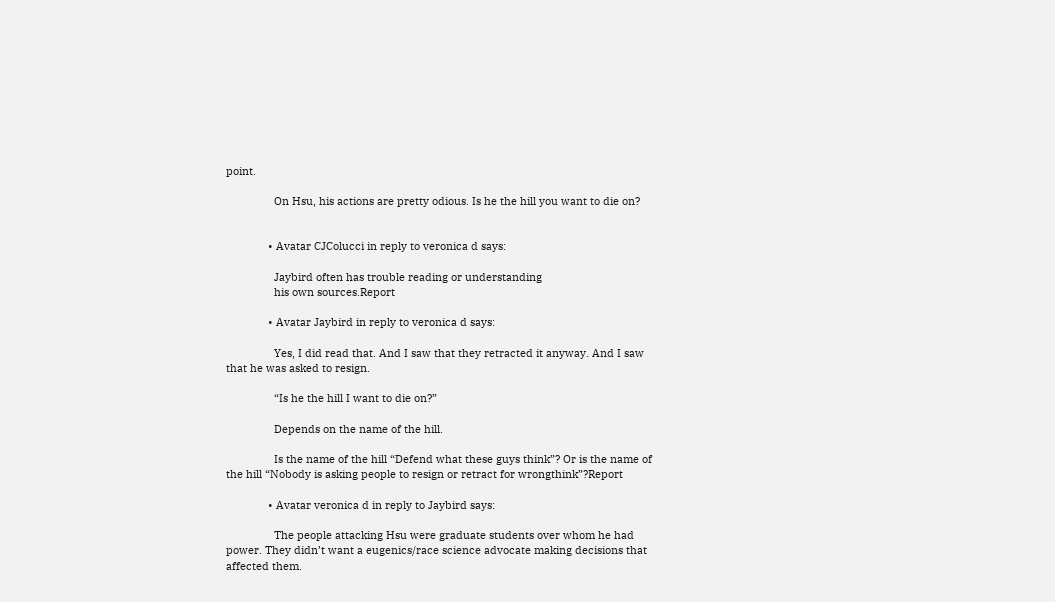point.

                On Hsu, his actions are pretty odious. Is he the hill you want to die on?


              • Avatar CJColucci in reply to veronica d says:

                Jaybird often has trouble reading or understanding
                his own sources.Report

              • Avatar Jaybird in reply to veronica d says:

                Yes, I did read that. And I saw that they retracted it anyway. And I saw that he was asked to resign.

                “Is he the hill I want to die on?”

                Depends on the name of the hill.

                Is the name of the hill “Defend what these guys think”? Or is the name of the hill “Nobody is asking people to resign or retract for wrongthink”?Report

              • Avatar veronica d in reply to Jaybird says:

                The people attacking Hsu were graduate students over whom he had power. They didn’t want a eugenics/race science advocate making decisions that affected them.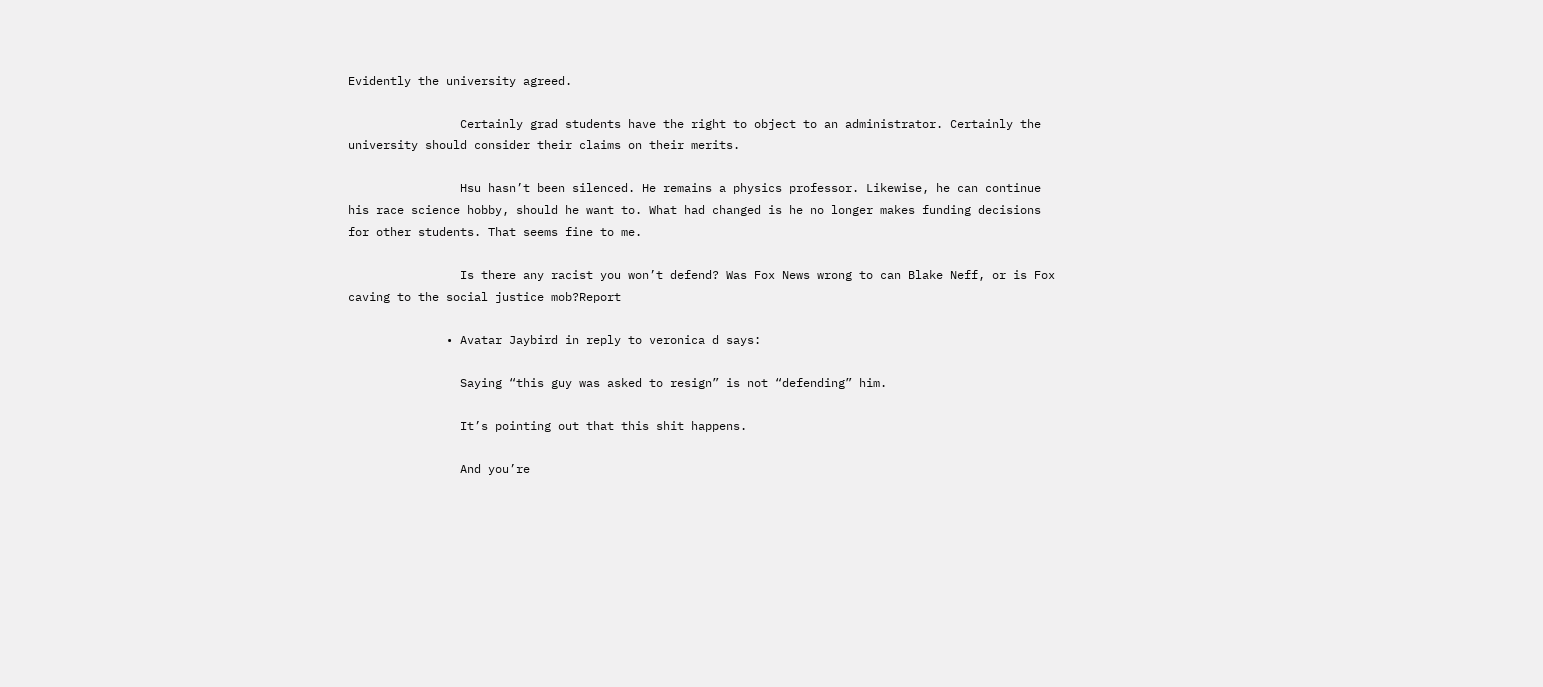Evidently the university agreed.

                Certainly grad students have the right to object to an administrator. Certainly the university should consider their claims on their merits.

                Hsu hasn’t been silenced. He remains a physics professor. Likewise, he can continue his race science hobby, should he want to. What had changed is he no longer makes funding decisions for other students. That seems fine to me.

                Is there any racist you won’t defend? Was Fox News wrong to can Blake Neff, or is Fox caving to the social justice mob?Report

              • Avatar Jaybird in reply to veronica d says:

                Saying “this guy was asked to resign” is not “defending” him.

                It’s pointing out that this shit happens.

                And you’re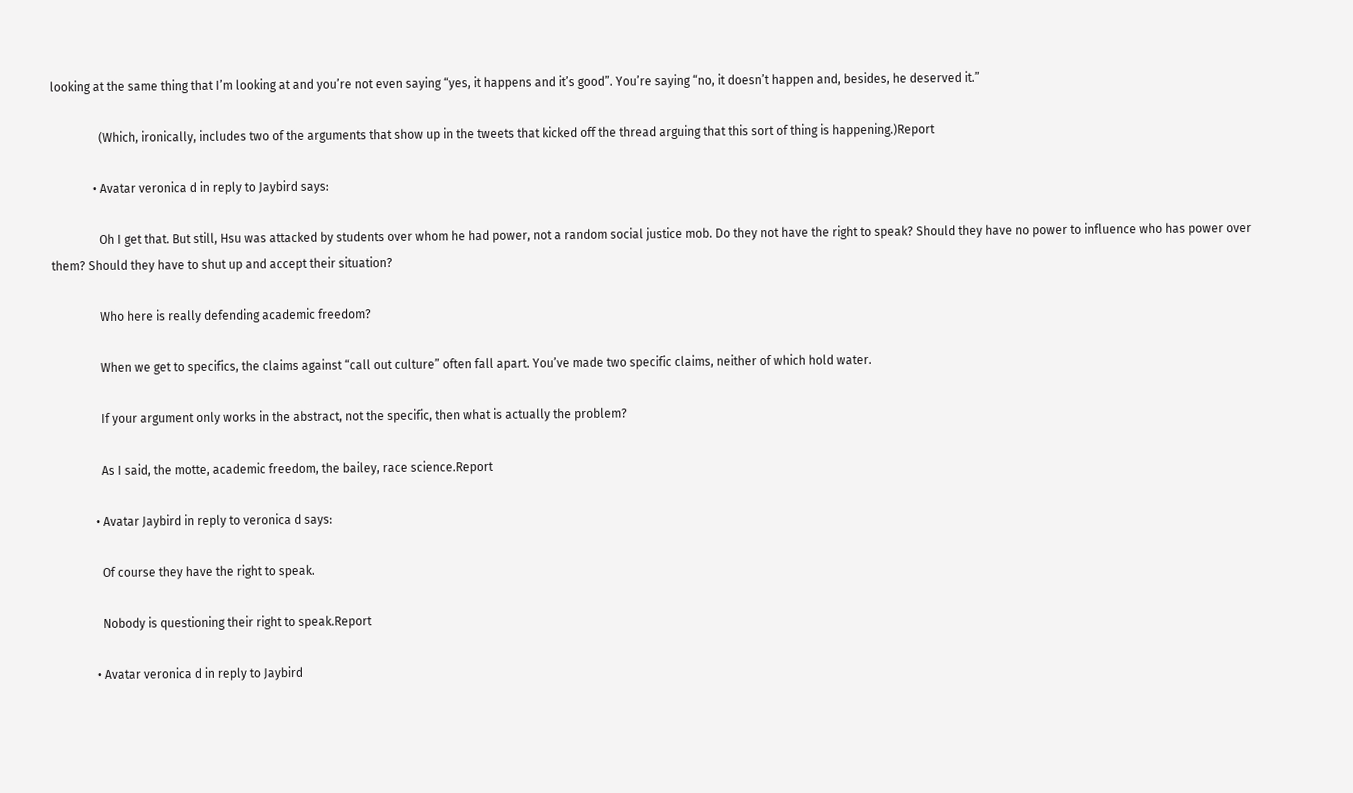looking at the same thing that I’m looking at and you’re not even saying “yes, it happens and it’s good”. You’re saying “no, it doesn’t happen and, besides, he deserved it.”

                (Which, ironically, includes two of the arguments that show up in the tweets that kicked off the thread arguing that this sort of thing is happening.)Report

              • Avatar veronica d in reply to Jaybird says:

                Oh I get that. But still, Hsu was attacked by students over whom he had power, not a random social justice mob. Do they not have the right to speak? Should they have no power to influence who has power over them? Should they have to shut up and accept their situation?

                Who here is really defending academic freedom?

                When we get to specifics, the claims against “call out culture” often fall apart. You’ve made two specific claims, neither of which hold water.

                If your argument only works in the abstract, not the specific, then what is actually the problem?

                As I said, the motte, academic freedom, the bailey, race science.Report

              • Avatar Jaybird in reply to veronica d says:

                Of course they have the right to speak.

                Nobody is questioning their right to speak.Report

              • Avatar veronica d in reply to Jaybird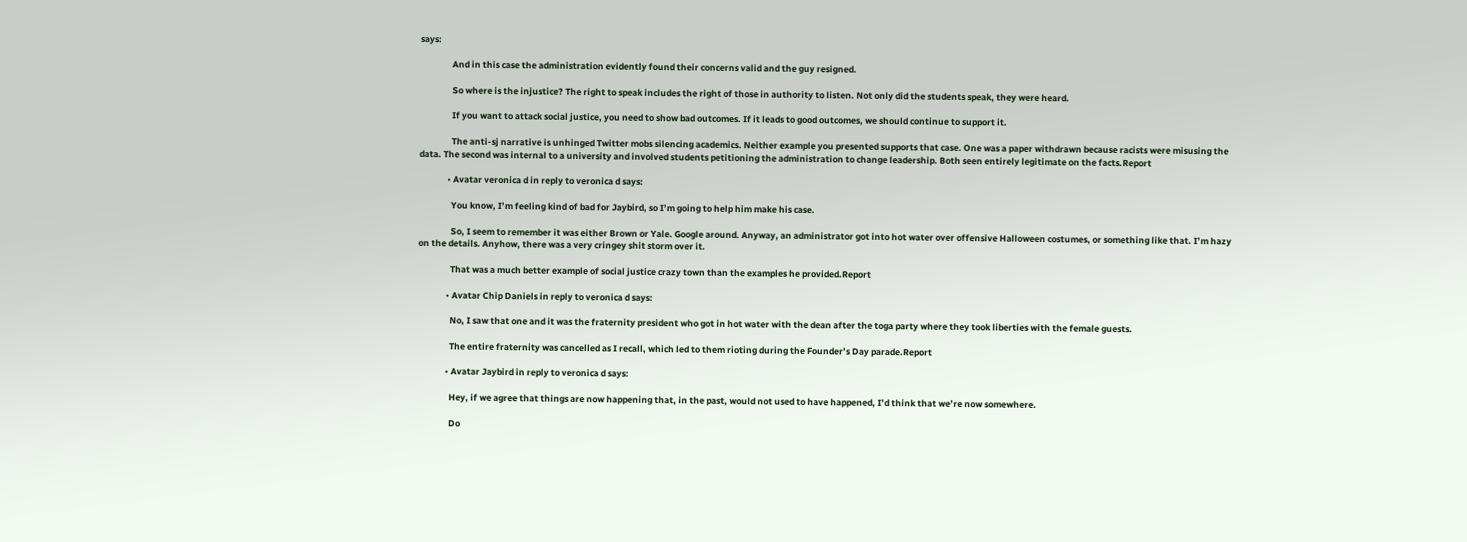says:

                And in this case the administration evidently found their concerns valid and the guy resigned.

                So where is the injustice? The right to speak includes the right of those in authority to listen. Not only did the students speak, they were heard.

                If you want to attack social justice, you need to show bad outcomes. If it leads to good outcomes, we should continue to support it.

                The anti-sj narrative is unhinged Twitter mobs silencing academics. Neither example you presented supports that case. One was a paper withdrawn because racists were misusing the data. The second was internal to a university and involved students petitioning the administration to change leadership. Both seen entirely legitimate on the facts.Report

              • Avatar veronica d in reply to veronica d says:

                You know, I’m feeling kind of bad for Jaybird, so I’m going to help him make his case.

                So, I seem to remember it was either Brown or Yale. Google around. Anyway, an administrator got into hot water over offensive Halloween costumes, or something like that. I’m hazy on the details. Anyhow, there was a very cringey shit storm over it.

                That was a much better example of social justice crazy town than the examples he provided.Report

              • Avatar Chip Daniels in reply to veronica d says:

                No, I saw that one and it was the fraternity president who got in hot water with the dean after the toga party where they took liberties with the female guests.

                The entire fraternity was cancelled as I recall, which led to them rioting during the Founder’s Day parade.Report

              • Avatar Jaybird in reply to veronica d says:

                Hey, if we agree that things are now happening that, in the past, would not used to have happened, I’d think that we’re now somewhere.

                Do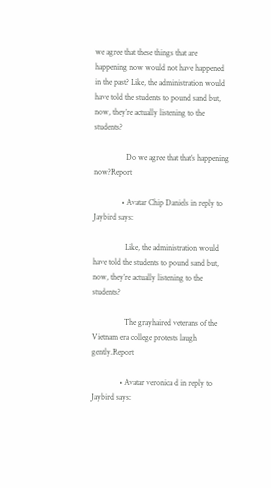we agree that these things that are happening now would not have happened in the past? Like, the administration would have told the students to pound sand but, now, they’re actually listening to the students?

                Do we agree that that’s happening now?Report

              • Avatar Chip Daniels in reply to Jaybird says:

                Like, the administration would have told the students to pound sand but, now, they’re actually listening to the students?

                The grayhaired veterans of the Vietnam era college protests laugh gently.Report

              • Avatar veronica d in reply to Jaybird says: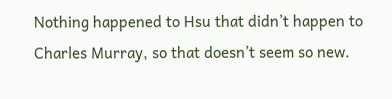Nothing happened to Hsu that didn’t happen to Charles Murray, so that doesn’t seem so new.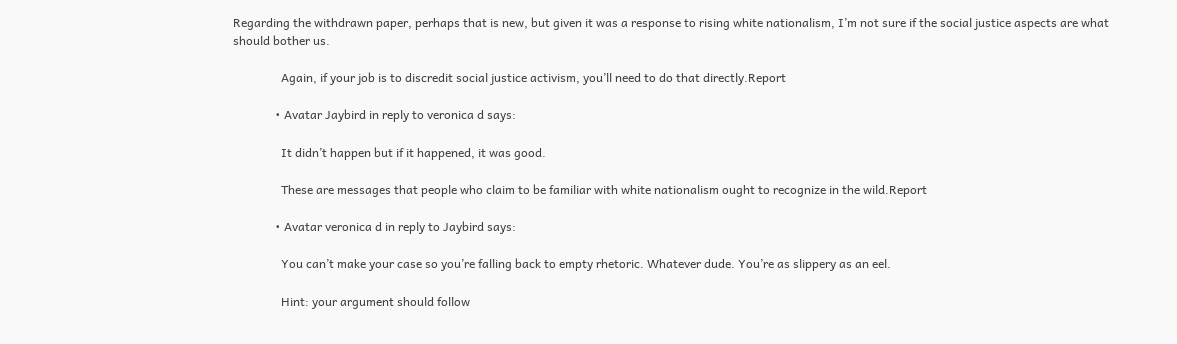Regarding the withdrawn paper, perhaps that is new, but given it was a response to rising white nationalism, I’m not sure if the social justice aspects are what should bother us.

                Again, if your job is to discredit social justice activism, you’ll need to do that directly.Report

              • Avatar Jaybird in reply to veronica d says:

                It didn’t happen but if it happened, it was good.

                These are messages that people who claim to be familiar with white nationalism ought to recognize in the wild.Report

              • Avatar veronica d in reply to Jaybird says:

                You can’t make your case so you’re falling back to empty rhetoric. Whatever dude. You’re as slippery as an eel.

                Hint: your argument should follow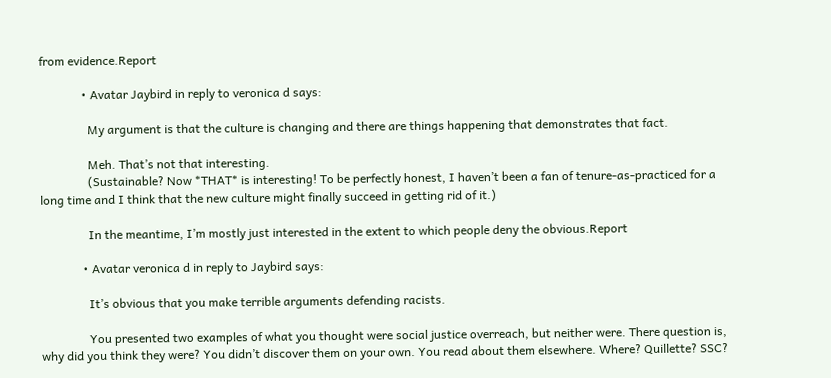from evidence.Report

              • Avatar Jaybird in reply to veronica d says:

                My argument is that the culture is changing and there are things happening that demonstrates that fact.

                Meh. That’s not that interesting.
                (Sustainable? Now *THAT* is interesting! To be perfectly honest, I haven’t been a fan of tenure-as-practiced for a long time and I think that the new culture might finally succeed in getting rid of it.)

                In the meantime, I’m mostly just interested in the extent to which people deny the obvious.Report

              • Avatar veronica d in reply to Jaybird says:

                It’s obvious that you make terrible arguments defending racists.

                You presented two examples of what you thought were social justice overreach, but neither were. There question is, why did you think they were? You didn’t discover them on your own. You read about them elsewhere. Where? Quillette? SSC?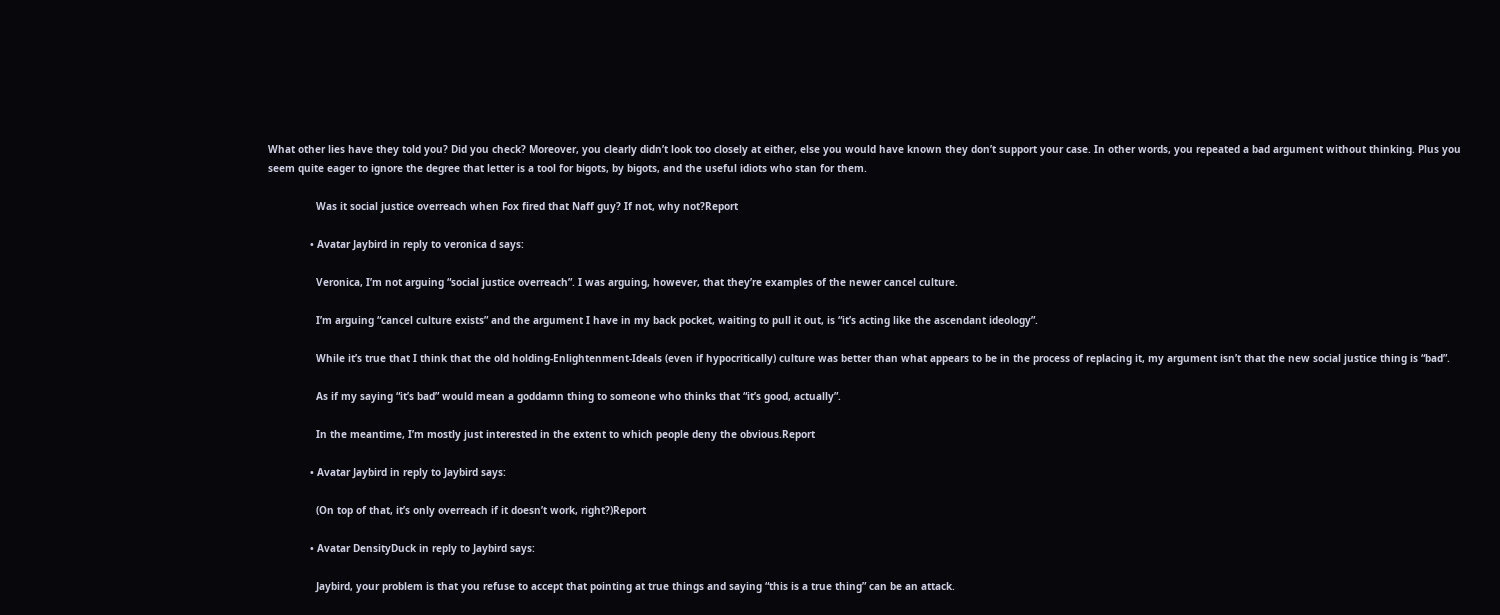What other lies have they told you? Did you check? Moreover, you clearly didn’t look too closely at either, else you would have known they don’t support your case. In other words, you repeated a bad argument without thinking. Plus you seem quite eager to ignore the degree that letter is a tool for bigots, by bigots, and the useful idiots who stan for them.

                Was it social justice overreach when Fox fired that Naff guy? If not, why not?Report

              • Avatar Jaybird in reply to veronica d says:

                Veronica, I’m not arguing “social justice overreach”. I was arguing, however, that they’re examples of the newer cancel culture.

                I’m arguing “cancel culture exists” and the argument I have in my back pocket, waiting to pull it out, is “it’s acting like the ascendant ideology”.

                While it’s true that I think that the old holding-Enlightenment-Ideals (even if hypocritically) culture was better than what appears to be in the process of replacing it, my argument isn’t that the new social justice thing is “bad”.

                As if my saying “it’s bad” would mean a goddamn thing to someone who thinks that “it’s good, actually”.

                In the meantime, I’m mostly just interested in the extent to which people deny the obvious.Report

              • Avatar Jaybird in reply to Jaybird says:

                (On top of that, it’s only overreach if it doesn’t work, right?)Report

              • Avatar DensityDuck in reply to Jaybird says:

                Jaybird, your problem is that you refuse to accept that pointing at true things and saying “this is a true thing” can be an attack.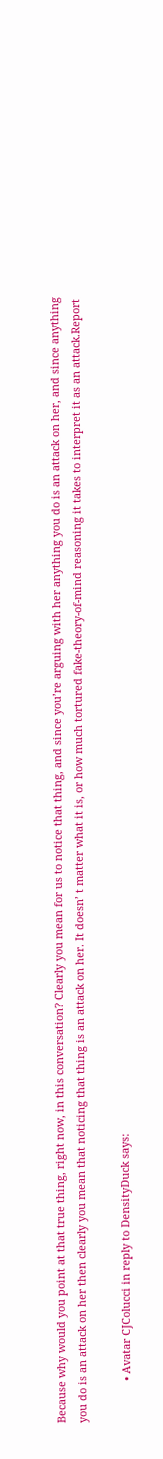Because why would you point at that true thing, right now, in this conversation? Clearly you mean for us to notice that thing, and since you’re arguing with her anything you do is an attack on her, and since anything you do is an attack on her then clearly you mean that noticing that thing is an attack on her. It doesn’ t matter what it is, or how much tortured fake-theory-of-mind reasoning it takes to interpret it as an attack.Report

              • Avatar CJColucci in reply to DensityDuck says: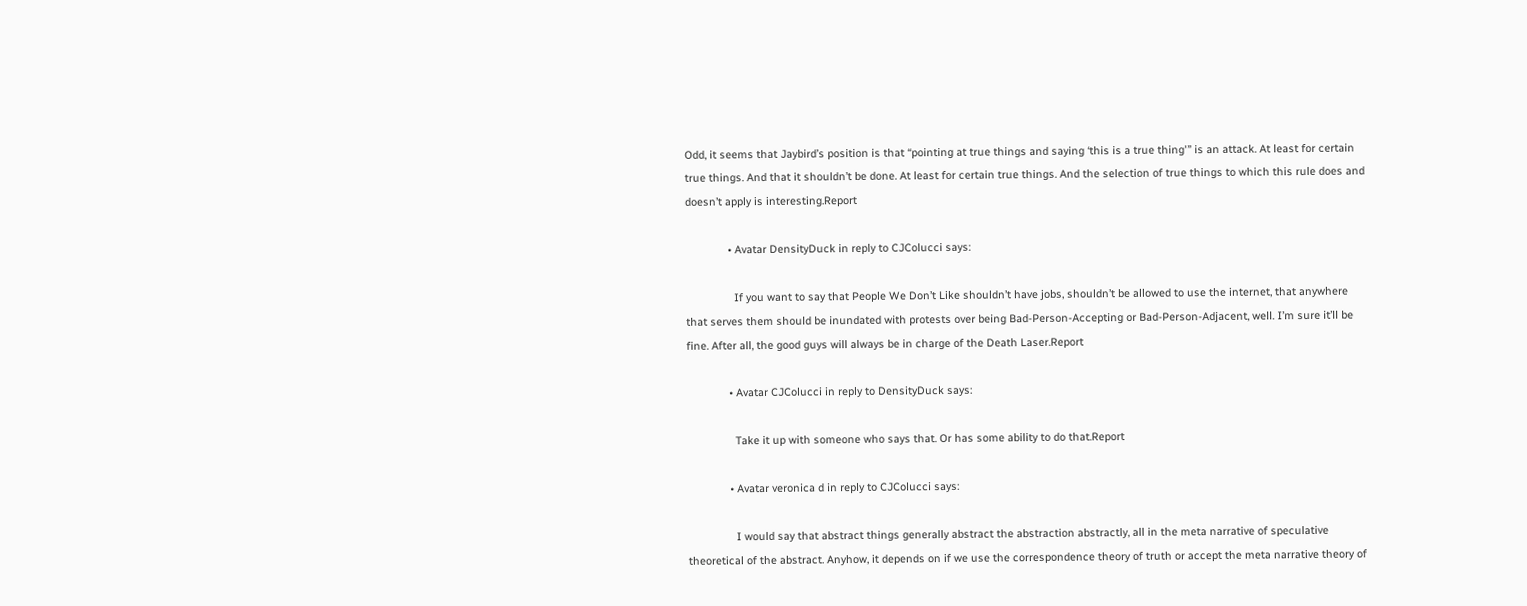Odd, it seems that Jaybird’s position is that “pointing at true things and saying ‘this is a true thing'” is an attack. At least for certain true things. And that it shouldn’t be done. At least for certain true things. And the selection of true things to which this rule does and doesn’t apply is interesting.Report

              • Avatar DensityDuck in reply to CJColucci says:

                If you want to say that People We Don’t Like shouldn’t have jobs, shouldn’t be allowed to use the internet, that anywhere that serves them should be inundated with protests over being Bad-Person-Accepting or Bad-Person-Adjacent, well. I’m sure it’ll be fine. After all, the good guys will always be in charge of the Death Laser.Report

              • Avatar CJColucci in reply to DensityDuck says:

                Take it up with someone who says that. Or has some ability to do that.Report

              • Avatar veronica d in reply to CJColucci says:

                I would say that abstract things generally abstract the abstraction abstractly, all in the meta narrative of speculative theoretical of the abstract. Anyhow, it depends on if we use the correspondence theory of truth or accept the meta narrative theory of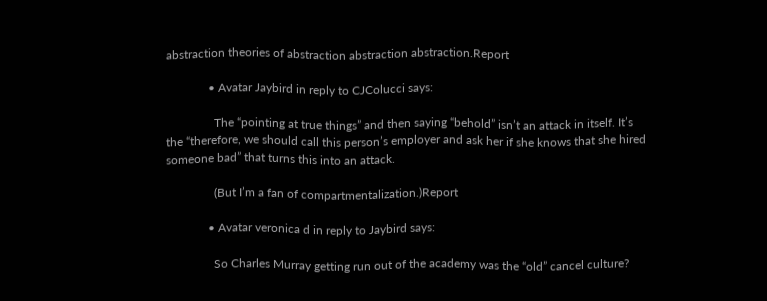abstraction theories of abstraction abstraction abstraction.Report

              • Avatar Jaybird in reply to CJColucci says:

                The “pointing at true things” and then saying “behold” isn’t an attack in itself. It’s the “therefore, we should call this person’s employer and ask her if she knows that she hired someone bad” that turns this into an attack.

                (But I’m a fan of compartmentalization.)Report

              • Avatar veronica d in reply to Jaybird says:

                So Charles Murray getting run out of the academy was the “old” cancel culture?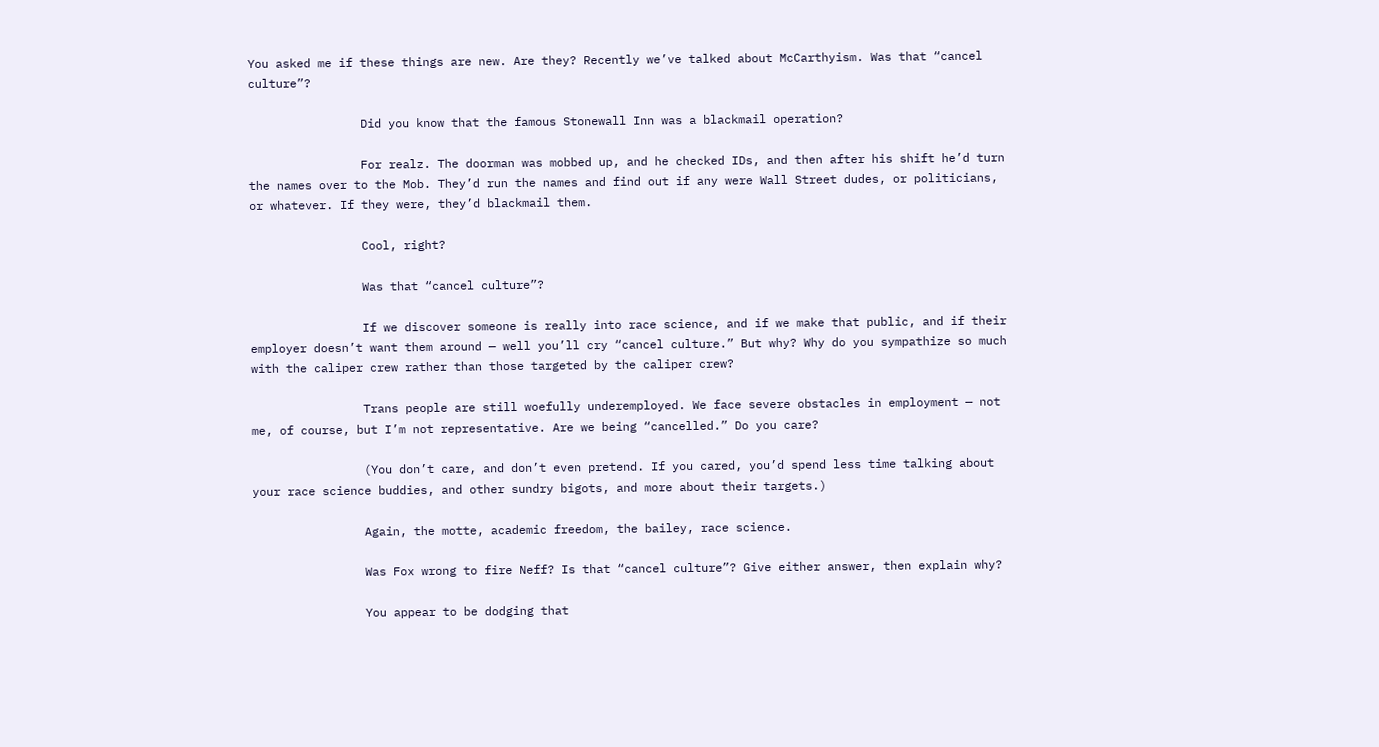You asked me if these things are new. Are they? Recently we’ve talked about McCarthyism. Was that “cancel culture”?

                Did you know that the famous Stonewall Inn was a blackmail operation?

                For realz. The doorman was mobbed up, and he checked IDs, and then after his shift he’d turn the names over to the Mob. They’d run the names and find out if any were Wall Street dudes, or politicians, or whatever. If they were, they’d blackmail them.

                Cool, right?

                Was that “cancel culture”?

                If we discover someone is really into race science, and if we make that public, and if their employer doesn’t want them around — well you’ll cry “cancel culture.” But why? Why do you sympathize so much with the caliper crew rather than those targeted by the caliper crew?

                Trans people are still woefully underemployed. We face severe obstacles in employment — not me, of course, but I’m not representative. Are we being “cancelled.” Do you care?

                (You don’t care, and don’t even pretend. If you cared, you’d spend less time talking about your race science buddies, and other sundry bigots, and more about their targets.)

                Again, the motte, academic freedom, the bailey, race science.

                Was Fox wrong to fire Neff? Is that “cancel culture”? Give either answer, then explain why?

                You appear to be dodging that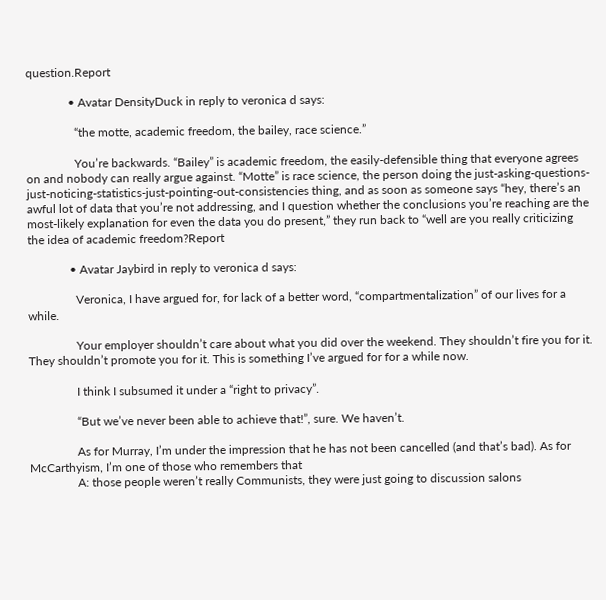question.Report

              • Avatar DensityDuck in reply to veronica d says:

                “the motte, academic freedom, the bailey, race science.”

                You’re backwards. “Bailey” is academic freedom, the easily-defensible thing that everyone agrees on and nobody can really argue against. “Motte” is race science, the person doing the just-asking-questions-just-noticing-statistics-just-pointing-out-consistencies thing, and as soon as someone says “hey, there’s an awful lot of data that you’re not addressing, and I question whether the conclusions you’re reaching are the most-likely explanation for even the data you do present,” they run back to “well are you really criticizing the idea of academic freedom?Report

              • Avatar Jaybird in reply to veronica d says:

                Veronica, I have argued for, for lack of a better word, “compartmentalization” of our lives for a while.

                Your employer shouldn’t care about what you did over the weekend. They shouldn’t fire you for it. They shouldn’t promote you for it. This is something I’ve argued for for a while now.

                I think I subsumed it under a “right to privacy”.

                “But we’ve never been able to achieve that!”, sure. We haven’t.

                As for Murray, I’m under the impression that he has not been cancelled (and that’s bad). As for McCarthyism, I’m one of those who remembers that
                A: those people weren’t really Communists, they were just going to discussion salons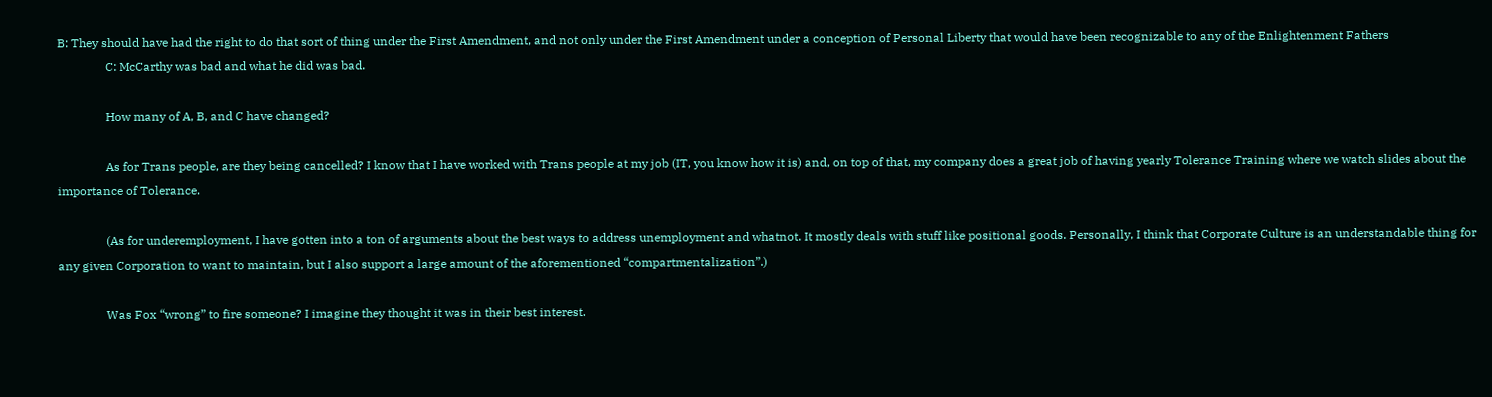B: They should have had the right to do that sort of thing under the First Amendment, and not only under the First Amendment under a conception of Personal Liberty that would have been recognizable to any of the Enlightenment Fathers
                C: McCarthy was bad and what he did was bad.

                How many of A, B, and C have changed?

                As for Trans people, are they being cancelled? I know that I have worked with Trans people at my job (IT, you know how it is) and, on top of that, my company does a great job of having yearly Tolerance Training where we watch slides about the importance of Tolerance.

                (As for underemployment, I have gotten into a ton of arguments about the best ways to address unemployment and whatnot. It mostly deals with stuff like positional goods. Personally, I think that Corporate Culture is an understandable thing for any given Corporation to want to maintain, but I also support a large amount of the aforementioned “compartmentalization”.)

                Was Fox “wrong” to fire someone? I imagine they thought it was in their best interest.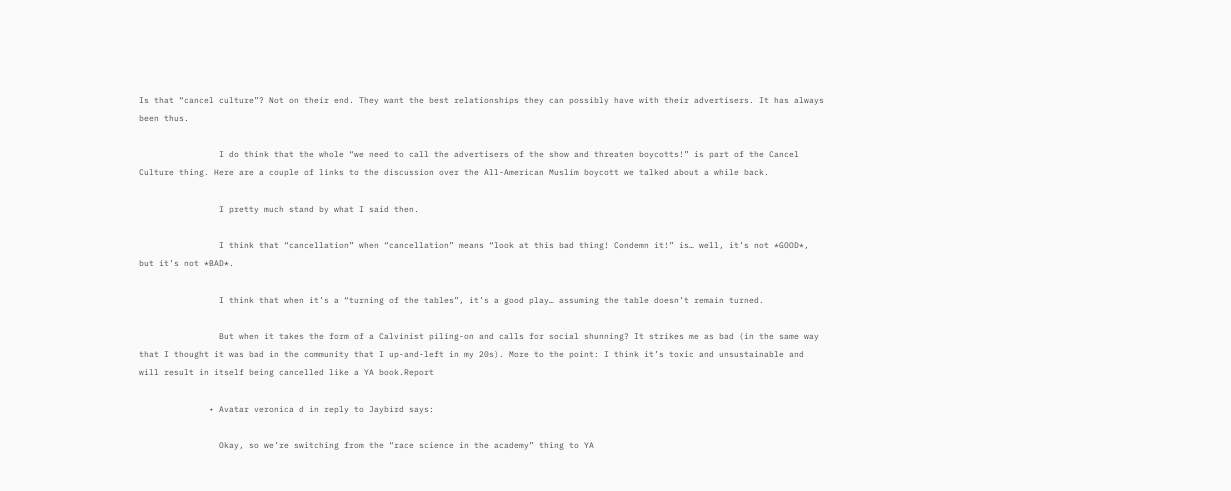Is that “cancel culture”? Not on their end. They want the best relationships they can possibly have with their advertisers. It has always been thus.

                I do think that the whole “we need to call the advertisers of the show and threaten boycotts!” is part of the Cancel Culture thing. Here are a couple of links to the discussion over the All-American Muslim boycott we talked about a while back.

                I pretty much stand by what I said then.

                I think that “cancellation” when “cancellation” means “look at this bad thing! Condemn it!” is… well, it’s not *GOOD*, but it’s not *BAD*.

                I think that when it’s a “turning of the tables”, it’s a good play… assuming the table doesn’t remain turned.

                But when it takes the form of a Calvinist piling-on and calls for social shunning? It strikes me as bad (in the same way that I thought it was bad in the community that I up-and-left in my 20s). More to the point: I think it’s toxic and unsustainable and will result in itself being cancelled like a YA book.Report

              • Avatar veronica d in reply to Jaybird says:

                Okay, so we’re switching from the “race science in the academy” thing to YA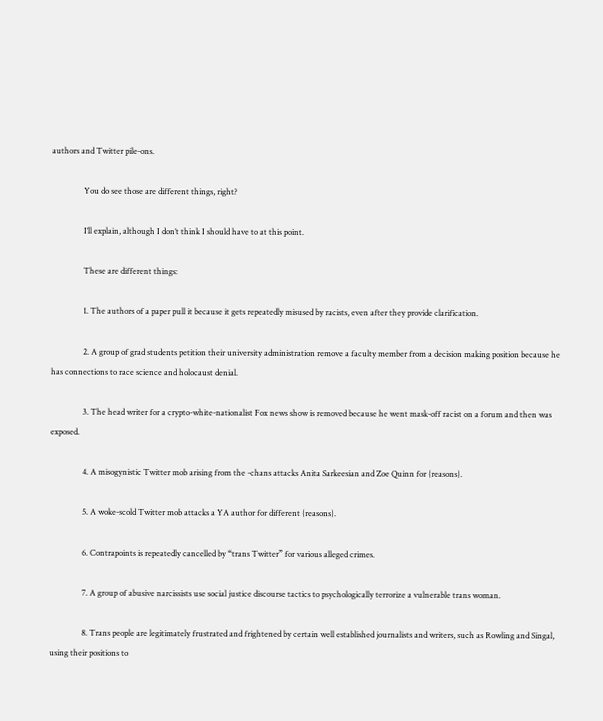authors and Twitter pile-ons.

                You do see those are different things, right?

                I’ll explain, although I don’t think I should have to at this point.

                These are different things:

                1. The authors of a paper pull it because it gets repeatedly misused by racists, even after they provide clarification.

                2. A group of grad students petition their university administration remove a faculty member from a decision making position because he has connections to race science and holocaust denial.

                3. The head writer for a crypto-white-nationalist Fox news show is removed because he went mask-off racist on a forum and then was exposed.

                4. A misogynistic Twitter mob arising from the -chans attacks Anita Sarkeesian and Zoe Quinn for {reasons}.

                5. A woke-scold Twitter mob attacks a YA author for different {reasons}.

                6. Contrapoints is repeatedly cancelled by “trans Twitter” for various alleged crimes.

                7. A group of abusive narcissists use social justice discourse tactics to psychologically terrorize a vulnerable trans woman.

                8. Trans people are legitimately frustrated and frightened by certain well established journalists and writers, such as Rowling and Singal, using their positions to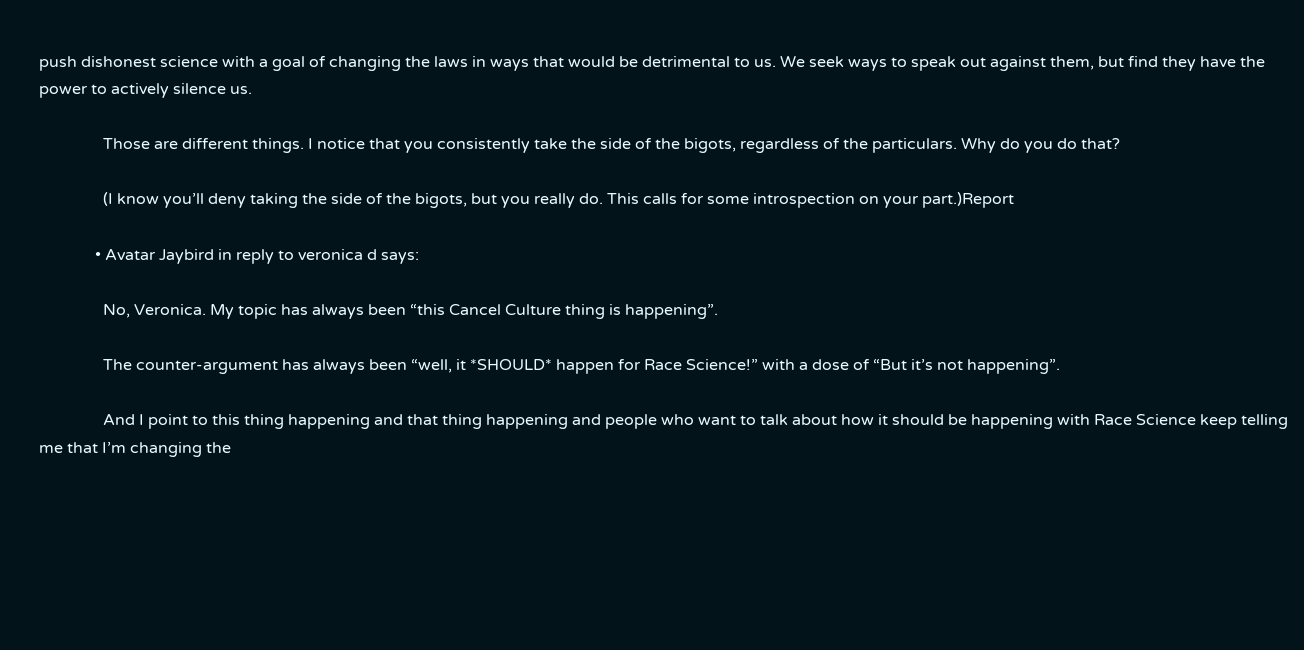push dishonest science with a goal of changing the laws in ways that would be detrimental to us. We seek ways to speak out against them, but find they have the power to actively silence us.

                Those are different things. I notice that you consistently take the side of the bigots, regardless of the particulars. Why do you do that?

                (I know you’ll deny taking the side of the bigots, but you really do. This calls for some introspection on your part.)Report

              • Avatar Jaybird in reply to veronica d says:

                No, Veronica. My topic has always been “this Cancel Culture thing is happening”.

                The counter-argument has always been “well, it *SHOULD* happen for Race Science!” with a dose of “But it’s not happening”.

                And I point to this thing happening and that thing happening and people who want to talk about how it should be happening with Race Science keep telling me that I’m changing the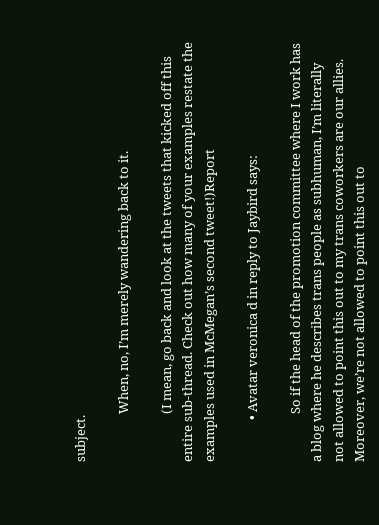subject.

                When, no, I’m merely wandering back to it.

                (I mean, go back and look at the tweets that kicked off this entire sub-thread. Check out how many of your examples restate the examples used in McMegan’s second tweet!)Report

              • Avatar veronica d in reply to Jaybird says:

                So if the head of the promotion committee where I work has a blog where he describes trans people as subhuman, I’m literally not allowed to point this out to my trans coworkers are our allies. Moreover, we’re not allowed to point this out to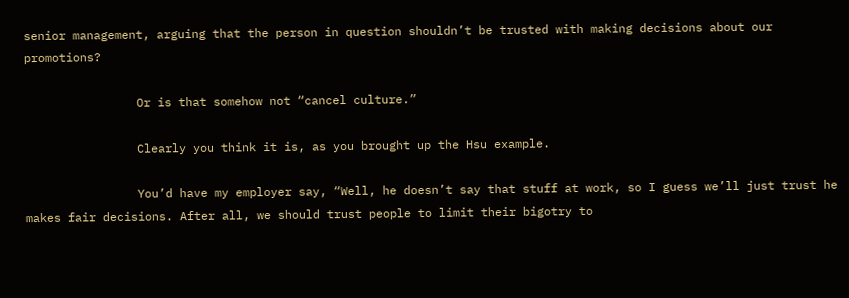senior management, arguing that the person in question shouldn’t be trusted with making decisions about our promotions?

                Or is that somehow not “cancel culture.”

                Clearly you think it is, as you brought up the Hsu example.

                You’d have my employer say, “Well, he doesn’t say that stuff at work, so I guess we’ll just trust he makes fair decisions. After all, we should trust people to limit their bigotry to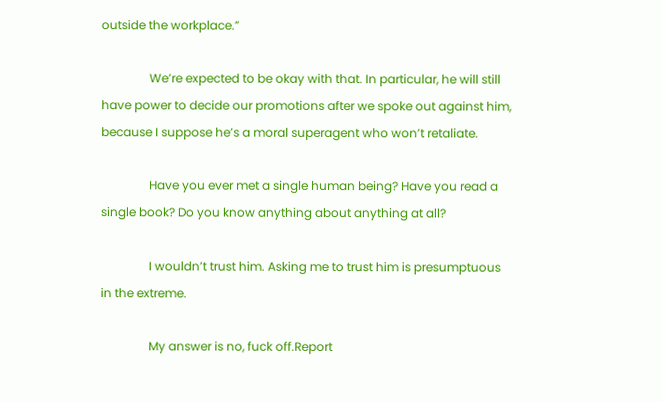outside the workplace.”

                We’re expected to be okay with that. In particular, he will still have power to decide our promotions after we spoke out against him, because I suppose he’s a moral superagent who won’t retaliate.

                Have you ever met a single human being? Have you read a single book? Do you know anything about anything at all?

                I wouldn’t trust him. Asking me to trust him is presumptuous in the extreme.

                My answer is no, fuck off.Report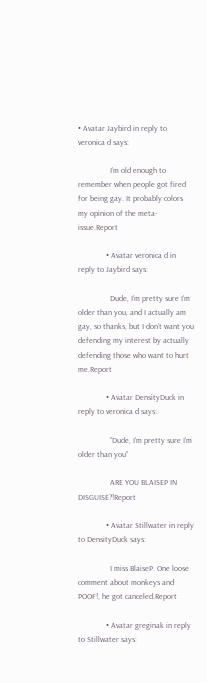• Avatar Jaybird in reply to veronica d says:

                I’m old enough to remember when people got fired for being gay. It probably colors my opinion of the meta-issue.Report

              • Avatar veronica d in reply to Jaybird says:

                Dude, I’m pretty sure I’m older than you, and I actually am gay, so thanks, but I don’t want you defending my interest by actually defending those who want to hurt me.Report

              • Avatar DensityDuck in reply to veronica d says:

                “Dude, I’m pretty sure I’m older than you”

                ARE YOU BLAISEP IN DISGUISE?!Report

              • Avatar Stillwater in reply to DensityDuck says:

                I miss BlaiseP. One loose comment about monkeys and POOF!, he got canceled.Report

              • Avatar greginak in reply to Stillwater says: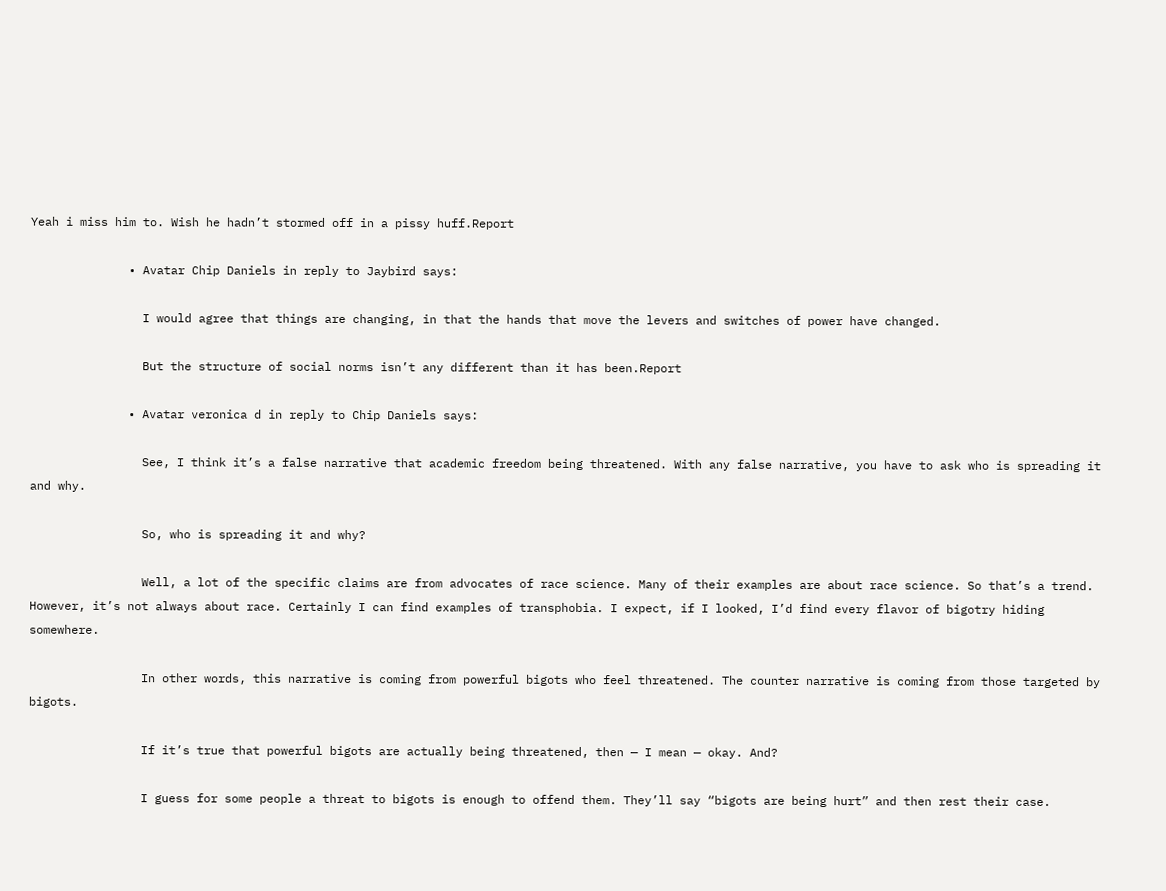Yeah i miss him to. Wish he hadn’t stormed off in a pissy huff.Report

              • Avatar Chip Daniels in reply to Jaybird says:

                I would agree that things are changing, in that the hands that move the levers and switches of power have changed.

                But the structure of social norms isn’t any different than it has been.Report

              • Avatar veronica d in reply to Chip Daniels says:

                See, I think it’s a false narrative that academic freedom being threatened. With any false narrative, you have to ask who is spreading it and why.

                So, who is spreading it and why?

                Well, a lot of the specific claims are from advocates of race science. Many of their examples are about race science. So that’s a trend. However, it’s not always about race. Certainly I can find examples of transphobia. I expect, if I looked, I’d find every flavor of bigotry hiding somewhere.

                In other words, this narrative is coming from powerful bigots who feel threatened. The counter narrative is coming from those targeted by bigots.

                If it’s true that powerful bigots are actually being threatened, then — I mean — okay. And?

                I guess for some people a threat to bigots is enough to offend them. They’ll say “bigots are being hurt” and then rest their case.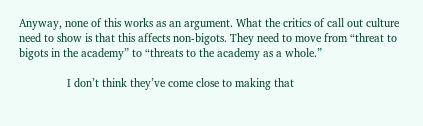Anyway, none of this works as an argument. What the critics of call out culture need to show is that this affects non-bigots. They need to move from “threat to bigots in the academy” to “threats to the academy as a whole.”

                I don’t think they’ve come close to making that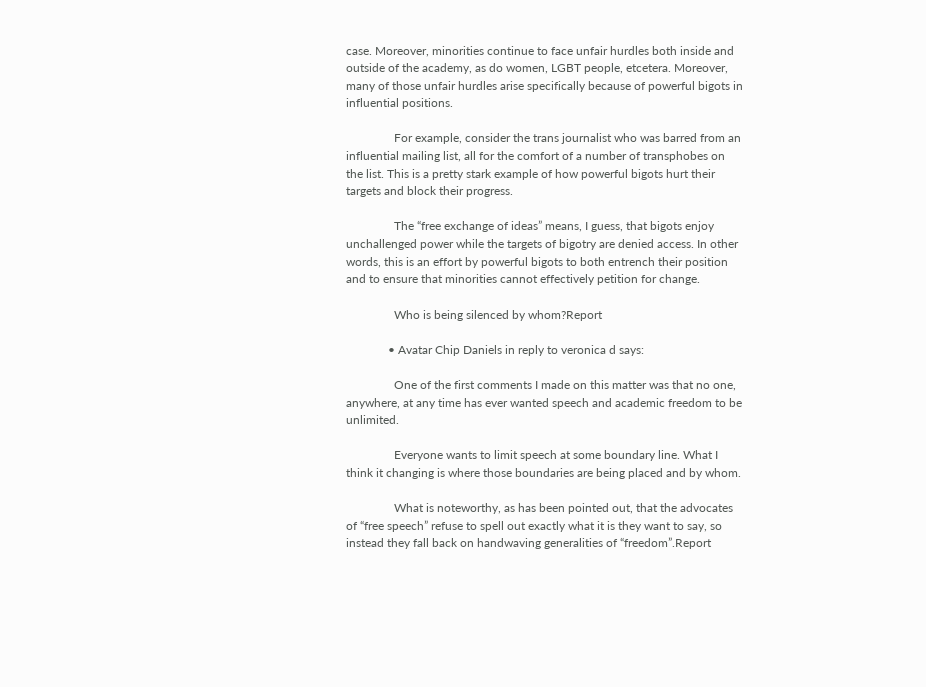case. Moreover, minorities continue to face unfair hurdles both inside and outside of the academy, as do women, LGBT people, etcetera. Moreover, many of those unfair hurdles arise specifically because of powerful bigots in influential positions.

                For example, consider the trans journalist who was barred from an influential mailing list, all for the comfort of a number of transphobes on the list. This is a pretty stark example of how powerful bigots hurt their targets and block their progress.

                The “free exchange of ideas” means, I guess, that bigots enjoy unchallenged power while the targets of bigotry are denied access. In other words, this is an effort by powerful bigots to both entrench their position and to ensure that minorities cannot effectively petition for change.

                Who is being silenced by whom?Report

              • Avatar Chip Daniels in reply to veronica d says:

                One of the first comments I made on this matter was that no one, anywhere, at any time has ever wanted speech and academic freedom to be unlimited.

                Everyone wants to limit speech at some boundary line. What I think it changing is where those boundaries are being placed and by whom.

                What is noteworthy, as has been pointed out, that the advocates of “free speech” refuse to spell out exactly what it is they want to say, so instead they fall back on handwaving generalities of “freedom”.Report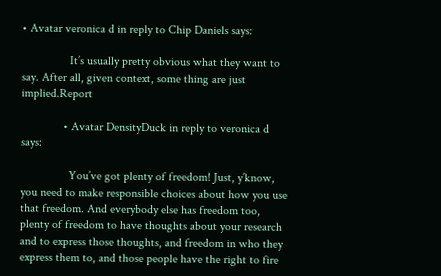• Avatar veronica d in reply to Chip Daniels says:

                It’s usually pretty obvious what they want to say. After all, given context, some thing are just implied.Report

              • Avatar DensityDuck in reply to veronica d says:

                You’ve got plenty of freedom! Just, y’know, you need to make responsible choices about how you use that freedom. And everybody else has freedom too, plenty of freedom to have thoughts about your research and to express those thoughts, and freedom in who they express them to, and those people have the right to fire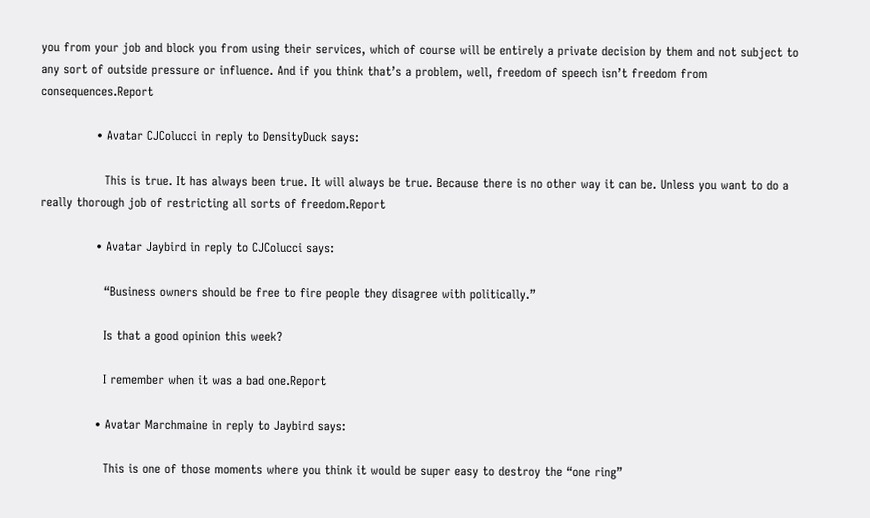you from your job and block you from using their services, which of course will be entirely a private decision by them and not subject to any sort of outside pressure or influence. And if you think that’s a problem, well, freedom of speech isn’t freedom from consequences.Report

              • Avatar CJColucci in reply to DensityDuck says:

                This is true. It has always been true. It will always be true. Because there is no other way it can be. Unless you want to do a really thorough job of restricting all sorts of freedom.Report

              • Avatar Jaybird in reply to CJColucci says:

                “Business owners should be free to fire people they disagree with politically.”

                Is that a good opinion this week?

                I remember when it was a bad one.Report

              • Avatar Marchmaine in reply to Jaybird says:

                This is one of those moments where you think it would be super easy to destroy the “one ring”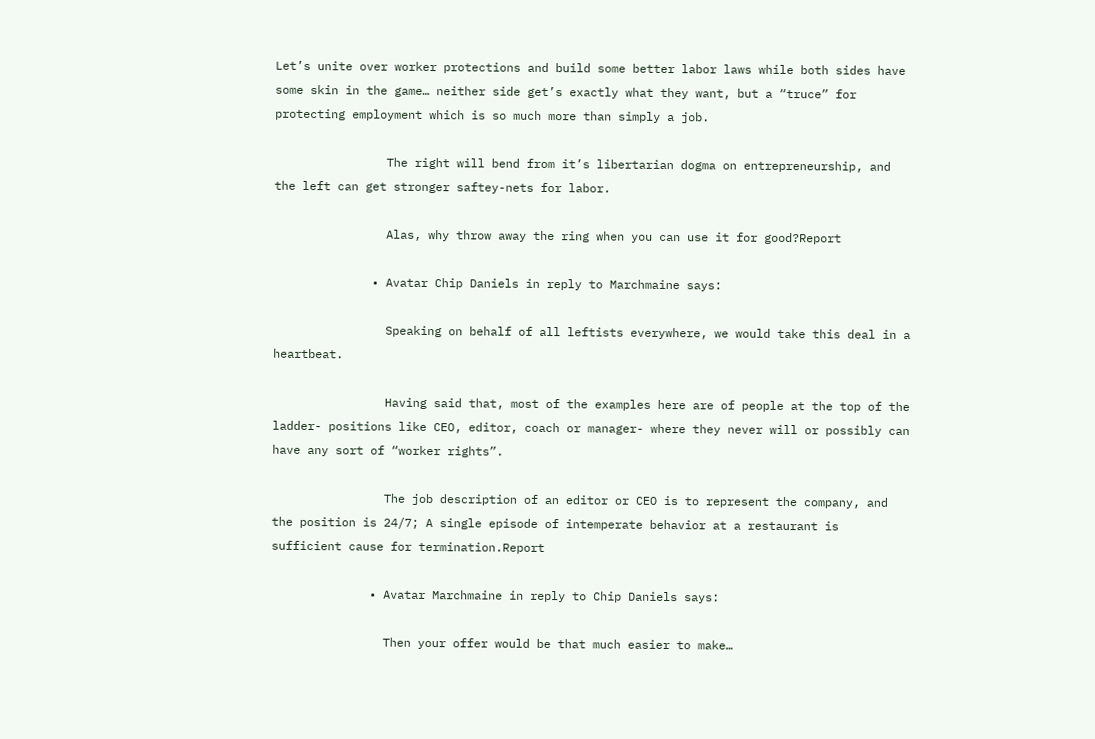Let’s unite over worker protections and build some better labor laws while both sides have some skin in the game… neither side get’s exactly what they want, but a “truce” for protecting employment which is so much more than simply a job.

                The right will bend from it’s libertarian dogma on entrepreneurship, and the left can get stronger saftey-nets for labor.

                Alas, why throw away the ring when you can use it for good?Report

              • Avatar Chip Daniels in reply to Marchmaine says:

                Speaking on behalf of all leftists everywhere, we would take this deal in a heartbeat.

                Having said that, most of the examples here are of people at the top of the ladder- positions like CEO, editor, coach or manager- where they never will or possibly can have any sort of “worker rights”.

                The job description of an editor or CEO is to represent the company, and the position is 24/7; A single episode of intemperate behavior at a restaurant is sufficient cause for termination.Report

              • Avatar Marchmaine in reply to Chip Daniels says:

                Then your offer would be that much easier to make…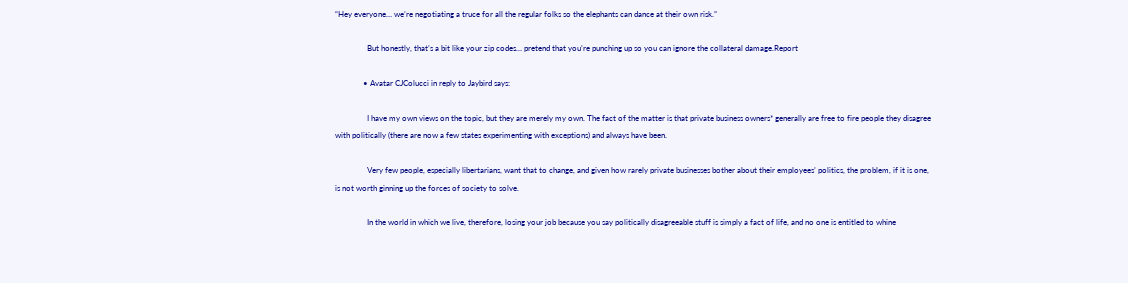“Hey everyone… we’re negotiating a truce for all the regular folks so the elephants can dance at their own risk.”

                But honestly, that’s a bit like your zip codes… pretend that you’re punching up so you can ignore the collateral damage.Report

              • Avatar CJColucci in reply to Jaybird says:

                I have my own views on the topic, but they are merely my own. The fact of the matter is that private business owners* generally are free to fire people they disagree with politically (there are now a few states experimenting with exceptions) and always have been.

                Very few people, especially libertarians, want that to change, and given how rarely private businesses bother about their employees’ politics, the problem, if it is one, is not worth ginning up the forces of society to solve.

                In the world in which we live, therefore, losing your job because you say politically disagreeable stuff is simply a fact of life, and no one is entitled to whine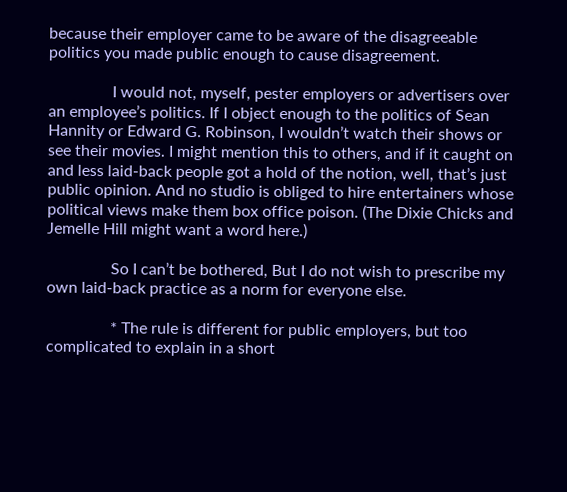because their employer came to be aware of the disagreeable politics you made public enough to cause disagreement.

                I would not, myself, pester employers or advertisers over an employee’s politics. If I object enough to the politics of Sean Hannity or Edward G. Robinson, I wouldn’t watch their shows or see their movies. I might mention this to others, and if it caught on and less laid-back people got a hold of the notion, well, that’s just public opinion. And no studio is obliged to hire entertainers whose political views make them box office poison. (The Dixie Chicks and Jemelle Hill might want a word here.)

                So I can’t be bothered, But I do not wish to prescribe my own laid-back practice as a norm for everyone else.

                * The rule is different for public employers, but too complicated to explain in a short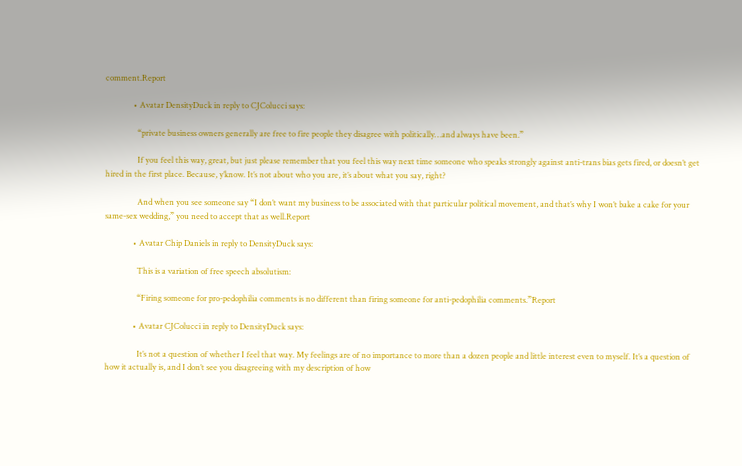comment.Report

              • Avatar DensityDuck in reply to CJColucci says:

                “private business owners generally are free to fire people they disagree with politically…and always have been.”

                If you feel this way, great, but just please remember that you feel this way next time someone who speaks strongly against anti-trans bias gets fired, or doesn’t get hired in the first place. Because, y’know. It’s not about who you are, it’s about what you say, right?

                And when you see someone say “I don’t want my business to be associated with that particular political movement, and that’s why I won’t bake a cake for your same-sex wedding,” you need to accept that as well.Report

              • Avatar Chip Daniels in reply to DensityDuck says:

                This is a variation of free speech absolutism:

                “Firing someone for pro-pedophilia comments is no different than firing someone for anti-pedophilia comments.”Report

              • Avatar CJColucci in reply to DensityDuck says:

                It’s not a question of whether I feel that way. My feelings are of no importance to more than a dozen people and little interest even to myself. It’s a question of how it actually is, and I don’t see you disagreeing with my description of how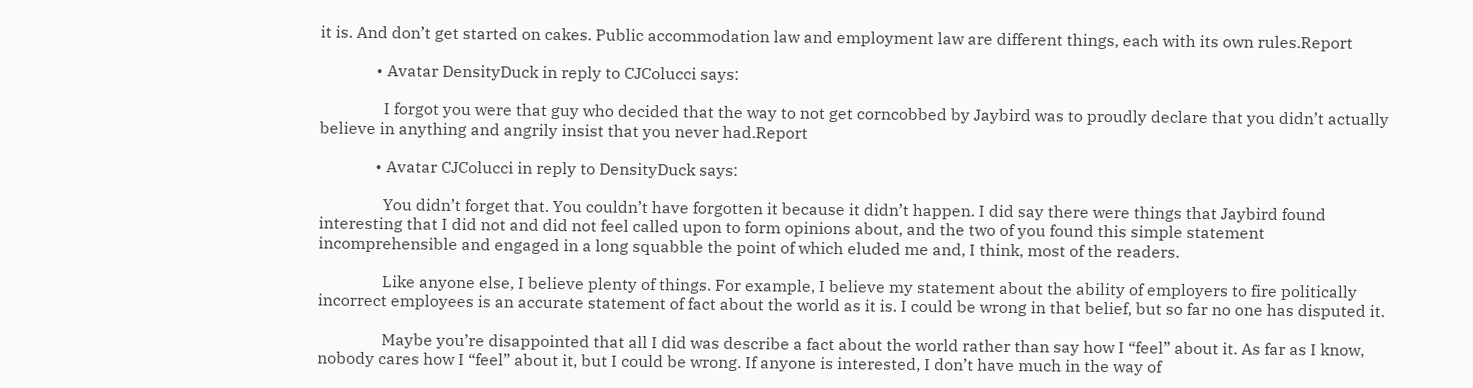it is. And don’t get started on cakes. Public accommodation law and employment law are different things, each with its own rules.Report

              • Avatar DensityDuck in reply to CJColucci says:

                I forgot you were that guy who decided that the way to not get corncobbed by Jaybird was to proudly declare that you didn’t actually believe in anything and angrily insist that you never had.Report

              • Avatar CJColucci in reply to DensityDuck says:

                You didn’t forget that. You couldn’t have forgotten it because it didn’t happen. I did say there were things that Jaybird found interesting that I did not and did not feel called upon to form opinions about, and the two of you found this simple statement incomprehensible and engaged in a long squabble the point of which eluded me and, I think, most of the readers.

                Like anyone else, I believe plenty of things. For example, I believe my statement about the ability of employers to fire politically incorrect employees is an accurate statement of fact about the world as it is. I could be wrong in that belief, but so far no one has disputed it.

                Maybe you’re disappointed that all I did was describe a fact about the world rather than say how I “feel” about it. As far as I know, nobody cares how I “feel” about it, but I could be wrong. If anyone is interested, I don’t have much in the way of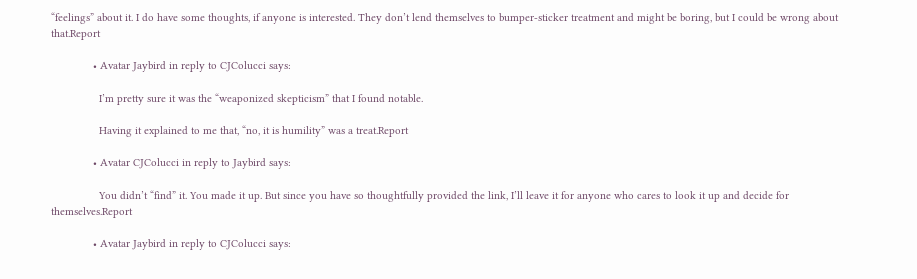“feelings” about it. I do have some thoughts, if anyone is interested. They don’t lend themselves to bumper-sticker treatment and might be boring, but I could be wrong about that.Report

              • Avatar Jaybird in reply to CJColucci says:

                I’m pretty sure it was the “weaponized skepticism” that I found notable.

                Having it explained to me that, “no, it is humility” was a treat.Report

              • Avatar CJColucci in reply to Jaybird says:

                You didn’t “find” it. You made it up. But since you have so thoughtfully provided the link, I’ll leave it for anyone who cares to look it up and decide for themselves.Report

              • Avatar Jaybird in reply to CJColucci says: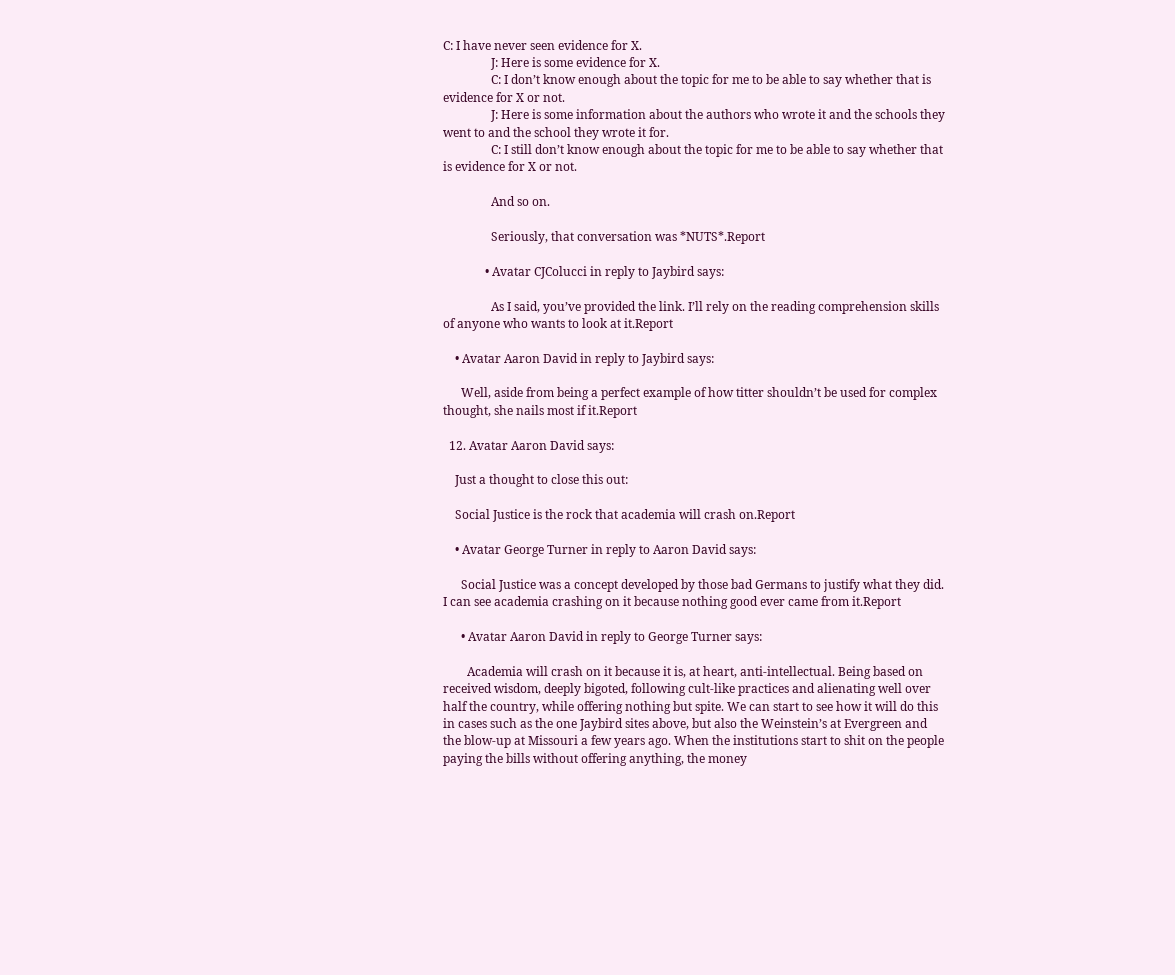C: I have never seen evidence for X.
                J: Here is some evidence for X.
                C: I don’t know enough about the topic for me to be able to say whether that is evidence for X or not.
                J: Here is some information about the authors who wrote it and the schools they went to and the school they wrote it for.
                C: I still don’t know enough about the topic for me to be able to say whether that is evidence for X or not.

                And so on.

                Seriously, that conversation was *NUTS*.Report

              • Avatar CJColucci in reply to Jaybird says:

                As I said, you’ve provided the link. I’ll rely on the reading comprehension skills of anyone who wants to look at it.Report

    • Avatar Aaron David in reply to Jaybird says:

      Well, aside from being a perfect example of how titter shouldn’t be used for complex thought, she nails most if it.Report

  12. Avatar Aaron David says:

    Just a thought to close this out:

    Social Justice is the rock that academia will crash on.Report

    • Avatar George Turner in reply to Aaron David says:

      Social Justice was a concept developed by those bad Germans to justify what they did. I can see academia crashing on it because nothing good ever came from it.Report

      • Avatar Aaron David in reply to George Turner says:

        Academia will crash on it because it is, at heart, anti-intellectual. Being based on received wisdom, deeply bigoted, following cult-like practices and alienating well over half the country, while offering nothing but spite. We can start to see how it will do this in cases such as the one Jaybird sites above, but also the Weinstein’s at Evergreen and the blow-up at Missouri a few years ago. When the institutions start to shit on the people paying the bills without offering anything, the money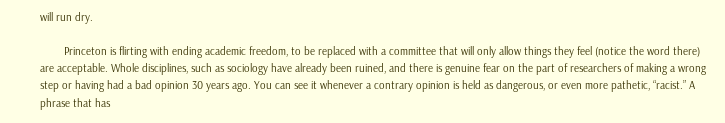will run dry.

        Princeton is flirting with ending academic freedom, to be replaced with a committee that will only allow things they feel (notice the word there) are acceptable. Whole disciplines, such as sociology have already been ruined, and there is genuine fear on the part of researchers of making a wrong step or having had a bad opinion 30 years ago. You can see it whenever a contrary opinion is held as dangerous, or even more pathetic, “racist.” A phrase that has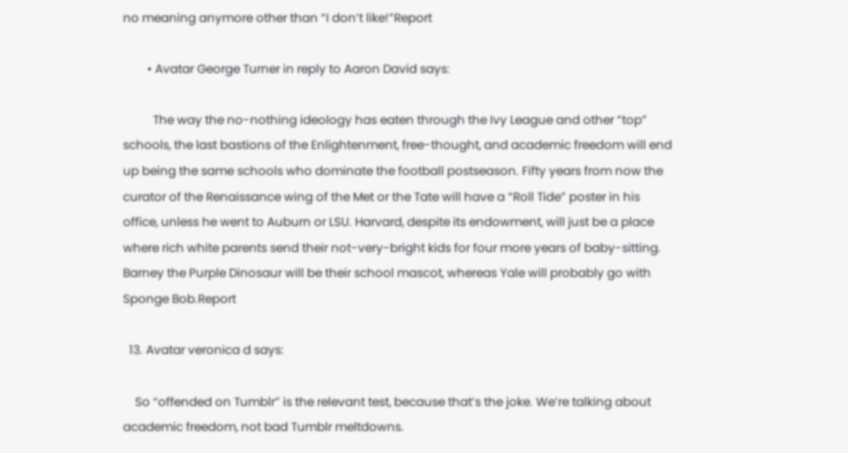no meaning anymore other than “I don’t like!”Report

        • Avatar George Turner in reply to Aaron David says:

          The way the no-nothing ideology has eaten through the Ivy League and other “top” schools, the last bastions of the Enlightenment, free-thought, and academic freedom will end up being the same schools who dominate the football postseason. Fifty years from now the curator of the Renaissance wing of the Met or the Tate will have a “Roll Tide” poster in his office, unless he went to Auburn or LSU. Harvard, despite its endowment, will just be a place where rich white parents send their not-very-bright kids for four more years of baby-sitting. Barney the Purple Dinosaur will be their school mascot, whereas Yale will probably go with Sponge Bob.Report

  13. Avatar veronica d says:

    So “offended on Tumblr” is the relevant test, because that’s the joke. We’re talking about academic freedom, not bad Tumblr meltdowns.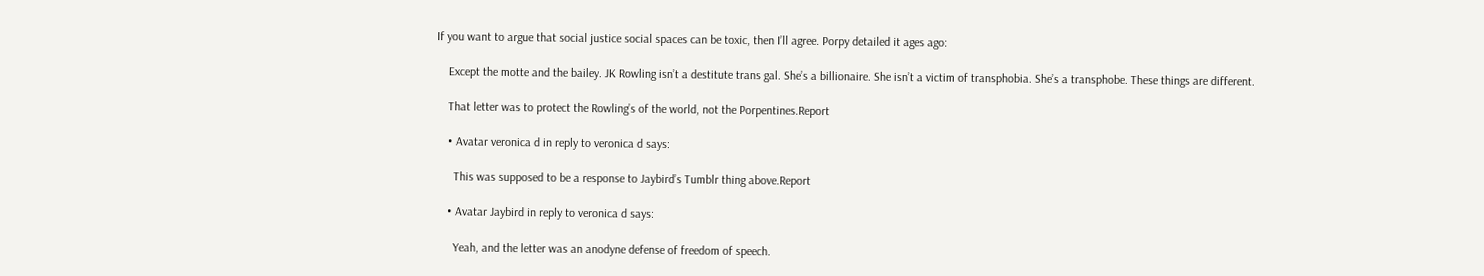If you want to argue that social justice social spaces can be toxic, then I’ll agree. Porpy detailed it ages ago:

    Except the motte and the bailey. JK Rowling isn’t a destitute trans gal. She’s a billionaire. She isn’t a victim of transphobia. She’s a transphobe. These things are different.

    That letter was to protect the Rowling’s of the world, not the Porpentines.Report

    • Avatar veronica d in reply to veronica d says:

      This was supposed to be a response to Jaybird’s Tumblr thing above.Report

    • Avatar Jaybird in reply to veronica d says:

      Yeah, and the letter was an anodyne defense of freedom of speech.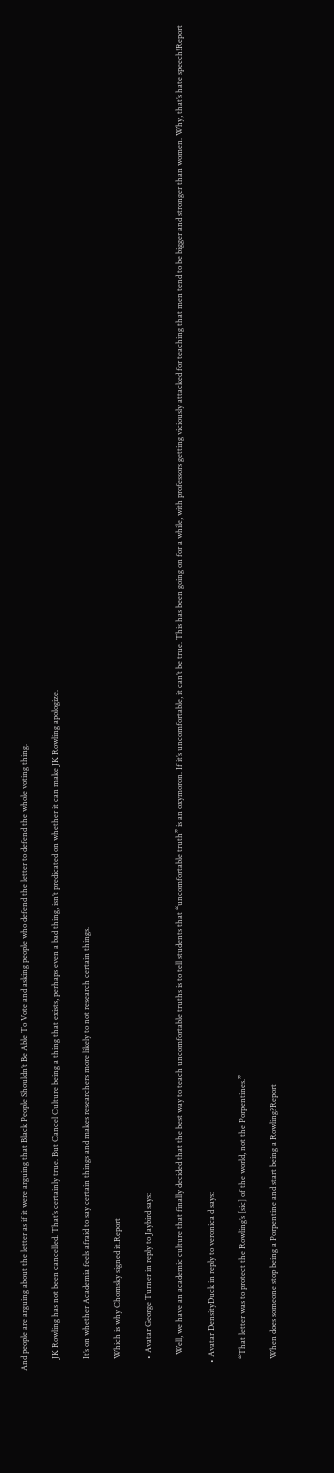And people are arguing about the letter as if it were arguing that Black People Shouldn’t Be Able To Vote and asking people who defend the letter to defend the whole voting thing.

      JK Rowling has not been cancelled. That’s certainly true. But Cancel Culture being a thing that exists, perhaps even a bad thing, isn’t predicated on whether it can make JK Rowling apologize.

      It’s on whether Academia feels afraid to say certain things and makes researchers more likely to not research certain things.

      Which is why Chomsky signed it.Report

      • Avatar George Turner in reply to Jaybird says:

        Well, we have an academic culture that finally decided that the best way to teach uncomfortable truths is to tell students that “uncomfortable truth” is an oxymoron. If it’s uncomfortable, it can’t be true. This has been going on for a while, with professors getting viciously attacked for teaching that men tend to be bigger and stronger than women. Why, that’s hate speech!Report

    • Avatar DensityDuck in reply to veronica d says:

      “That letter was to protect the Rowling’s [sic] of the world, not the Porpentines.”

      When does someone stop being a Porpentine and start being a Rowling?Report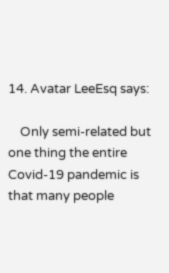14. Avatar LeeEsq says:

    Only semi-related but one thing the entire Covid-19 pandemic is that many people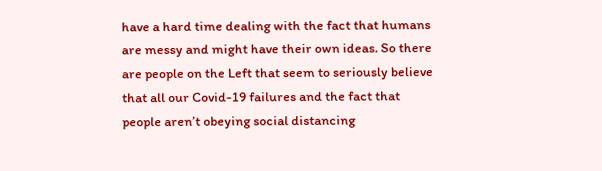have a hard time dealing with the fact that humans are messy and might have their own ideas. So there are people on the Left that seem to seriously believe that all our Covid-19 failures and the fact that people aren’t obeying social distancing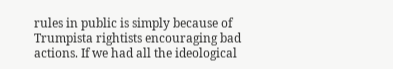rules in public is simply because of Trumpista rightists encouraging bad actions. If we had all the ideological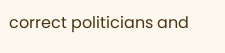correct politicians and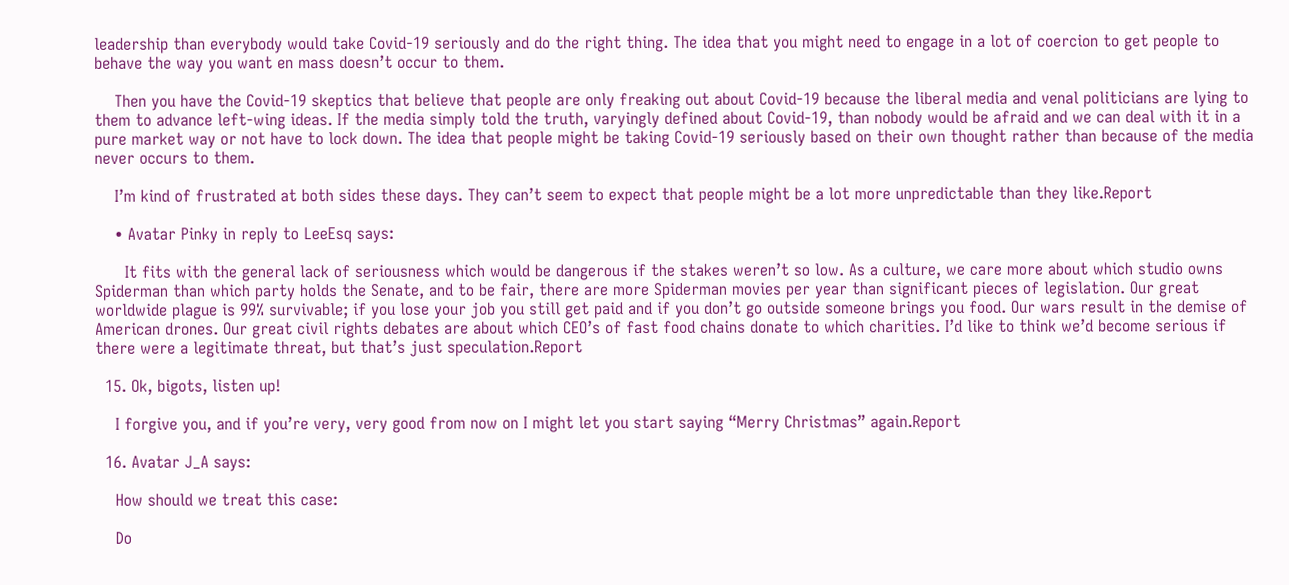leadership than everybody would take Covid-19 seriously and do the right thing. The idea that you might need to engage in a lot of coercion to get people to behave the way you want en mass doesn’t occur to them.

    Then you have the Covid-19 skeptics that believe that people are only freaking out about Covid-19 because the liberal media and venal politicians are lying to them to advance left-wing ideas. If the media simply told the truth, varyingly defined about Covid-19, than nobody would be afraid and we can deal with it in a pure market way or not have to lock down. The idea that people might be taking Covid-19 seriously based on their own thought rather than because of the media never occurs to them.

    I’m kind of frustrated at both sides these days. They can’t seem to expect that people might be a lot more unpredictable than they like.Report

    • Avatar Pinky in reply to LeeEsq says:

      It fits with the general lack of seriousness which would be dangerous if the stakes weren’t so low. As a culture, we care more about which studio owns Spiderman than which party holds the Senate, and to be fair, there are more Spiderman movies per year than significant pieces of legislation. Our great worldwide plague is 99% survivable; if you lose your job you still get paid and if you don’t go outside someone brings you food. Our wars result in the demise of American drones. Our great civil rights debates are about which CEO’s of fast food chains donate to which charities. I’d like to think we’d become serious if there were a legitimate threat, but that’s just speculation.Report

  15. Ok, bigots, listen up!

    I forgive you, and if you’re very, very good from now on I might let you start saying “Merry Christmas” again.Report

  16. Avatar J_A says:

    How should we treat this case:

    Do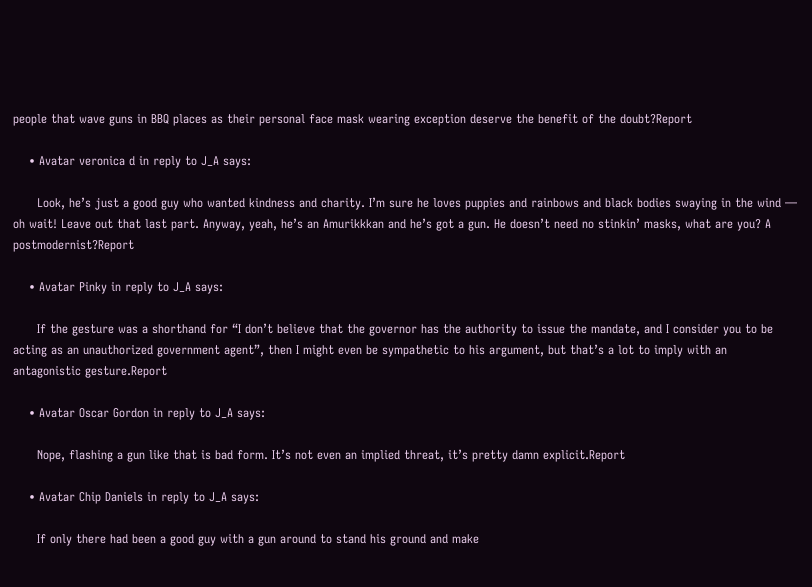people that wave guns in BBQ places as their personal face mask wearing exception deserve the benefit of the doubt?Report

    • Avatar veronica d in reply to J_A says:

      Look, he’s just a good guy who wanted kindness and charity. I’m sure he loves puppies and rainbows and black bodies swaying in the wind — oh wait! Leave out that last part. Anyway, yeah, he’s an Amurikkkan and he’s got a gun. He doesn’t need no stinkin’ masks, what are you? A postmodernist?Report

    • Avatar Pinky in reply to J_A says:

      If the gesture was a shorthand for “I don’t believe that the governor has the authority to issue the mandate, and I consider you to be acting as an unauthorized government agent”, then I might even be sympathetic to his argument, but that’s a lot to imply with an antagonistic gesture.Report

    • Avatar Oscar Gordon in reply to J_A says:

      Nope, flashing a gun like that is bad form. It’s not even an implied threat, it’s pretty damn explicit.Report

    • Avatar Chip Daniels in reply to J_A says:

      If only there had been a good guy with a gun around to stand his ground and make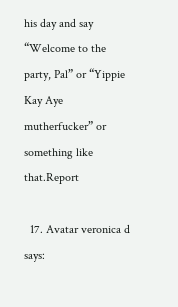his day and say “Welcome to the party, Pal” or “Yippie Kay Aye mutherfucker” or something like that.Report

  17. Avatar veronica d says: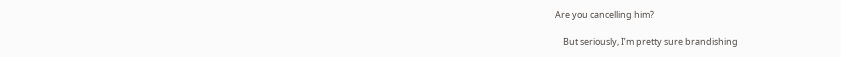Are you cancelling him?

    But seriously, I’m pretty sure brandishing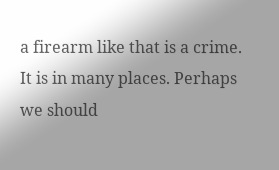a firearm like that is a crime. It is in many places. Perhaps we should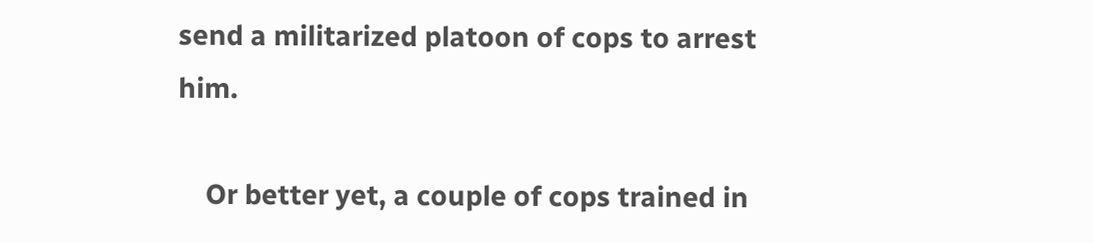send a militarized platoon of cops to arrest him.

    Or better yet, a couple of cops trained in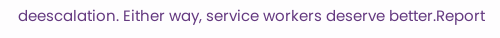deescalation. Either way, service workers deserve better.Report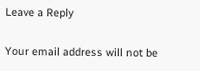Leave a Reply

Your email address will not be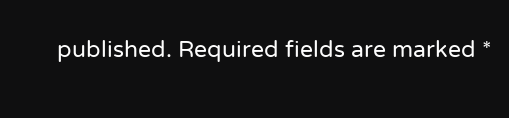published. Required fields are marked *